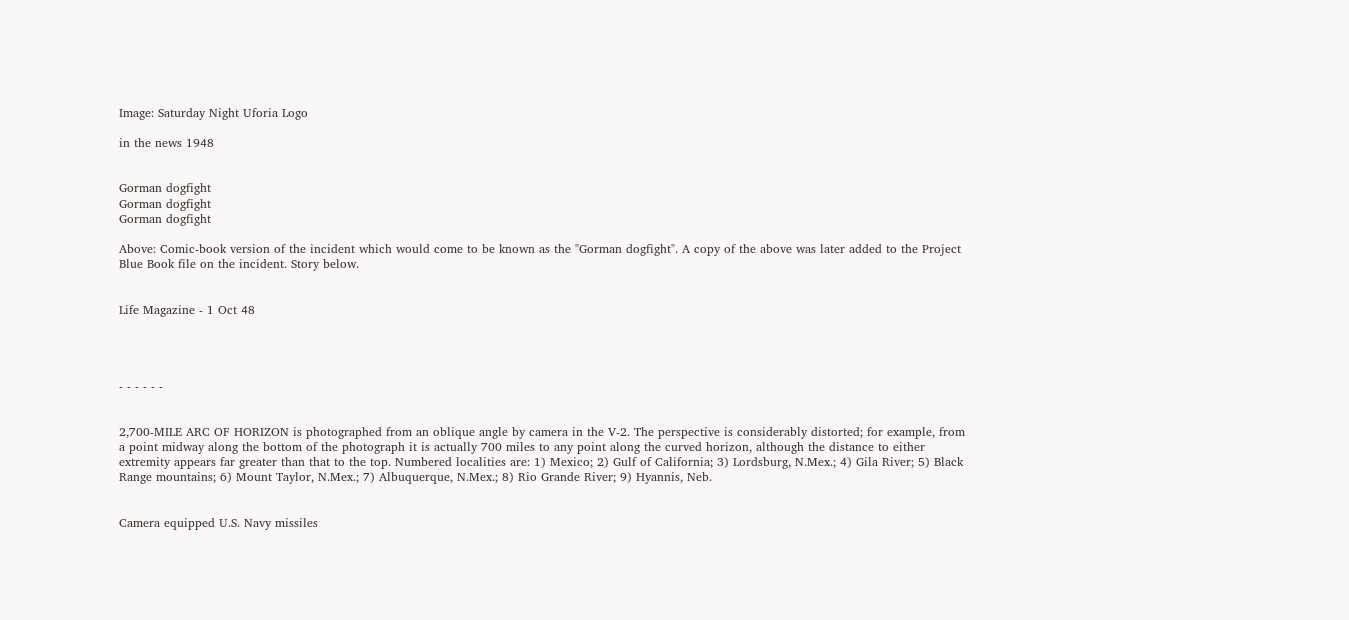Image: Saturday Night Uforia Logo

in the news 1948


Gorman dogfight
Gorman dogfight
Gorman dogfight

Above: Comic-book version of the incident which would come to be known as the "Gorman dogfight". A copy of the above was later added to the Project Blue Book file on the incident. Story below.


Life Magazine - 1 Oct 48




- - - - - -


2,700-MILE ARC OF HORIZON is photographed from an oblique angle by camera in the V-2. The perspective is considerably distorted; for example, from a point midway along the bottom of the photograph it is actually 700 miles to any point along the curved horizon, although the distance to either extremity appears far greater than that to the top. Numbered localities are: 1) Mexico; 2) Gulf of California; 3) Lordsburg, N.Mex.; 4) Gila River; 5) Black Range mountains; 6) Mount Taylor, N.Mex.; 7) Albuquerque, N.Mex.; 8) Rio Grande River; 9) Hyannis, Neb.


Camera equipped U.S. Navy missiles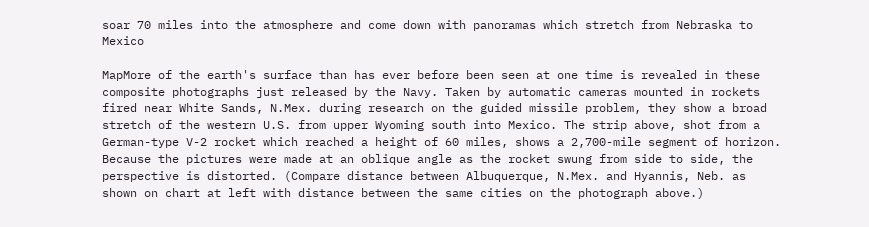soar 70 miles into the atmosphere and come down with panoramas which stretch from Nebraska to Mexico

MapMore of the earth's surface than has ever before been seen at one time is revealed in these composite photographs just released by the Navy. Taken by automatic cameras mounted in rockets fired near White Sands, N.Mex. during research on the guided missile problem, they show a broad stretch of the western U.S. from upper Wyoming south into Mexico. The strip above, shot from a German-type V-2 rocket which reached a height of 60 miles, shows a 2,700-mile segment of horizon. Because the pictures were made at an oblique angle as the rocket swung from side to side, the perspective is distorted. (Compare distance between Albuquerque, N.Mex. and Hyannis, Neb. as shown on chart at left with distance between the same cities on the photograph above.)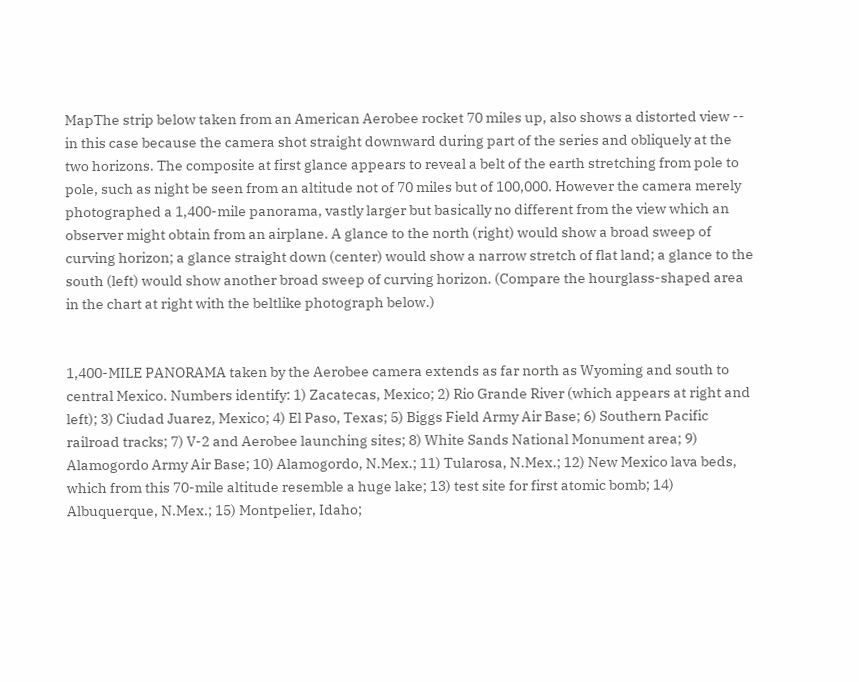MapThe strip below taken from an American Aerobee rocket 70 miles up, also shows a distorted view -- in this case because the camera shot straight downward during part of the series and obliquely at the two horizons. The composite at first glance appears to reveal a belt of the earth stretching from pole to pole, such as night be seen from an altitude not of 70 miles but of 100,000. However the camera merely photographed a 1,400-mile panorama, vastly larger but basically no different from the view which an observer might obtain from an airplane. A glance to the north (right) would show a broad sweep of curving horizon; a glance straight down (center) would show a narrow stretch of flat land; a glance to the south (left) would show another broad sweep of curving horizon. (Compare the hourglass-shaped area in the chart at right with the beltlike photograph below.)


1,400-MILE PANORAMA taken by the Aerobee camera extends as far north as Wyoming and south to central Mexico. Numbers identify: 1) Zacatecas, Mexico; 2) Rio Grande River (which appears at right and left); 3) Ciudad Juarez, Mexico; 4) El Paso, Texas; 5) Biggs Field Army Air Base; 6) Southern Pacific railroad tracks; 7) V-2 and Aerobee launching sites; 8) White Sands National Monument area; 9) Alamogordo Army Air Base; 10) Alamogordo, N.Mex.; 11) Tularosa, N.Mex.; 12) New Mexico lava beds, which from this 70-mile altitude resemble a huge lake; 13) test site for first atomic bomb; 14) Albuquerque, N.Mex.; 15) Montpelier, Idaho;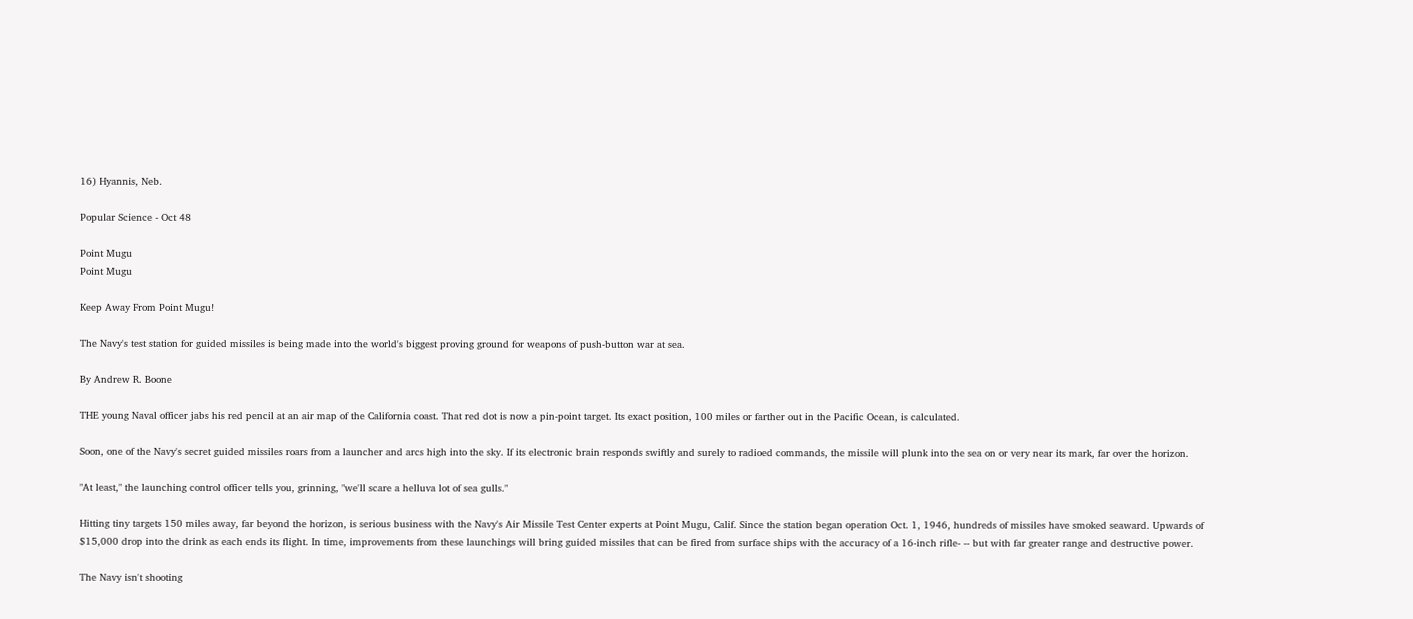16) Hyannis, Neb.

Popular Science - Oct 48

Point Mugu
Point Mugu

Keep Away From Point Mugu!

The Navy's test station for guided missiles is being made into the world's biggest proving ground for weapons of push-button war at sea.

By Andrew R. Boone

THE young Naval officer jabs his red pencil at an air map of the California coast. That red dot is now a pin-point target. Its exact position, 100 miles or farther out in the Pacific Ocean, is calculated.

Soon, one of the Navy's secret guided missiles roars from a launcher and arcs high into the sky. If its electronic brain responds swiftly and surely to radioed commands, the missile will plunk into the sea on or very near its mark, far over the horizon.

"At least," the launching control officer tells you, grinning, "we'll scare a helluva lot of sea gulls."

Hitting tiny targets 150 miles away, far beyond the horizon, is serious business with the Navy's Air Missile Test Center experts at Point Mugu, Calif. Since the station began operation Oct. 1, 1946, hundreds of missiles have smoked seaward. Upwards of $15,000 drop into the drink as each ends its flight. In time, improvements from these launchings will bring guided missiles that can be fired from surface ships with the accuracy of a 16-inch rifle- -- but with far greater range and destructive power.

The Navy isn't shooting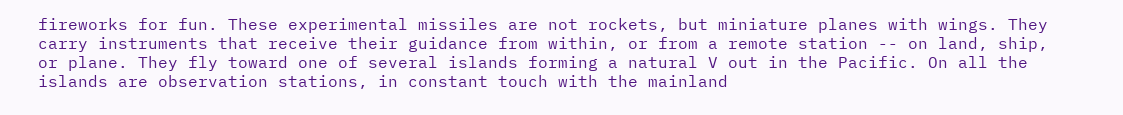fireworks for fun. These experimental missiles are not rockets, but miniature planes with wings. They carry instruments that receive their guidance from within, or from a remote station -- on land, ship, or plane. They fly toward one of several islands forming a natural V out in the Pacific. On all the islands are observation stations, in constant touch with the mainland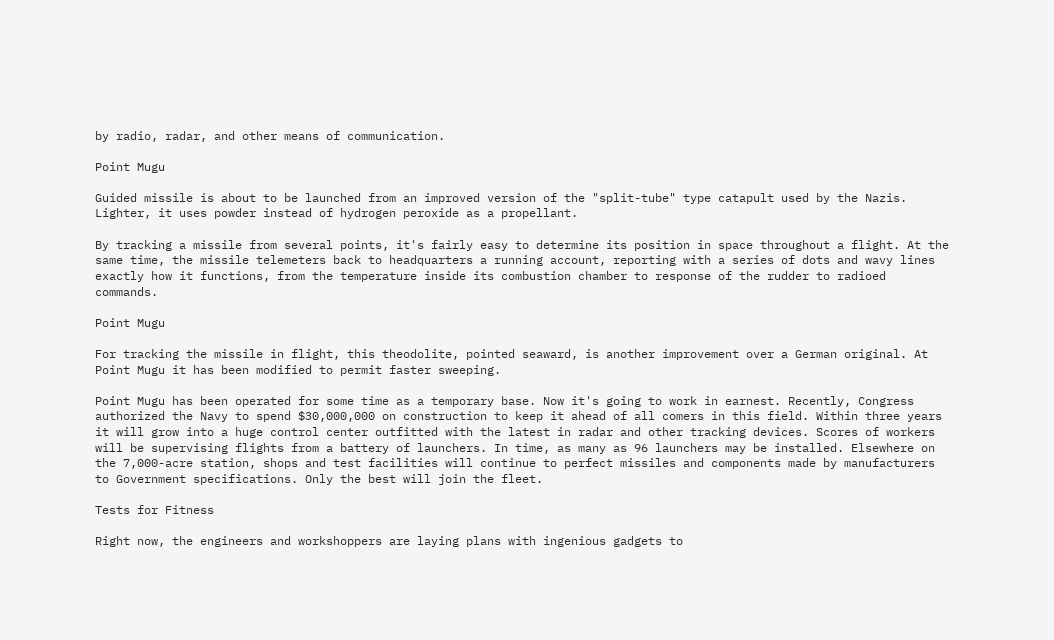by radio, radar, and other means of communication.

Point Mugu

Guided missile is about to be launched from an improved version of the "split-tube" type catapult used by the Nazis. Lighter, it uses powder instead of hydrogen peroxide as a propellant.

By tracking a missile from several points, it's fairly easy to determine its position in space throughout a flight. At the same time, the missile telemeters back to headquarters a running account, reporting with a series of dots and wavy lines exactly how it functions, from the temperature inside its combustion chamber to response of the rudder to radioed commands.

Point Mugu

For tracking the missile in flight, this theodolite, pointed seaward, is another improvement over a German original. At Point Mugu it has been modified to permit faster sweeping.

Point Mugu has been operated for some time as a temporary base. Now it's going to work in earnest. Recently, Congress authorized the Navy to spend $30,000,000 on construction to keep it ahead of all comers in this field. Within three years it will grow into a huge control center outfitted with the latest in radar and other tracking devices. Scores of workers will be supervising flights from a battery of launchers. In time, as many as 96 launchers may be installed. Elsewhere on the 7,000-acre station, shops and test facilities will continue to perfect missiles and components made by manufacturers to Government specifications. Only the best will join the fleet.

Tests for Fitness

Right now, the engineers and workshoppers are laying plans with ingenious gadgets to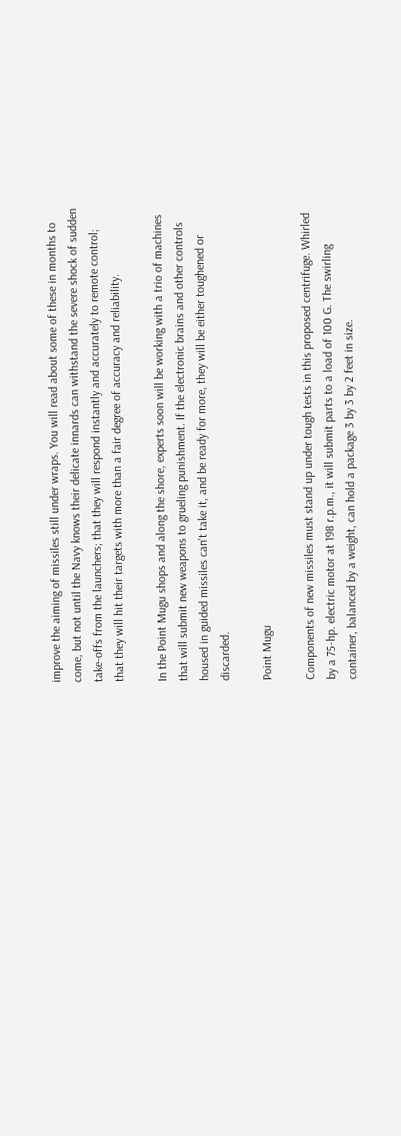improve the aiming of missiles still under wraps. You will read about some of these in months to come, but not until the Navy knows their delicate innards can withstand the severe shock of sudden take-offs from the launchers; that they will respond instantly and accurately to remote control; that they will hit their targets with more than a fair degree of accuracy and reliability.

In the Point Mugu shops and along the shore, experts soon will be working with a trio of machines that will submit new weapons to grueling punishment. If the electronic brains and other controls housed in guided missiles can't take it, and be ready for more, they will be either toughened or discarded.

Point Mugu

Components of new missiles must stand up under tough tests in this proposed centrifuge. Whirled by a 75-hp. electric motor at 198 r.p.m., it will submit parts to a load of 100 G. The swirling container, balanced by a weight, can hold a package 3 by 3 by 2 feet in size.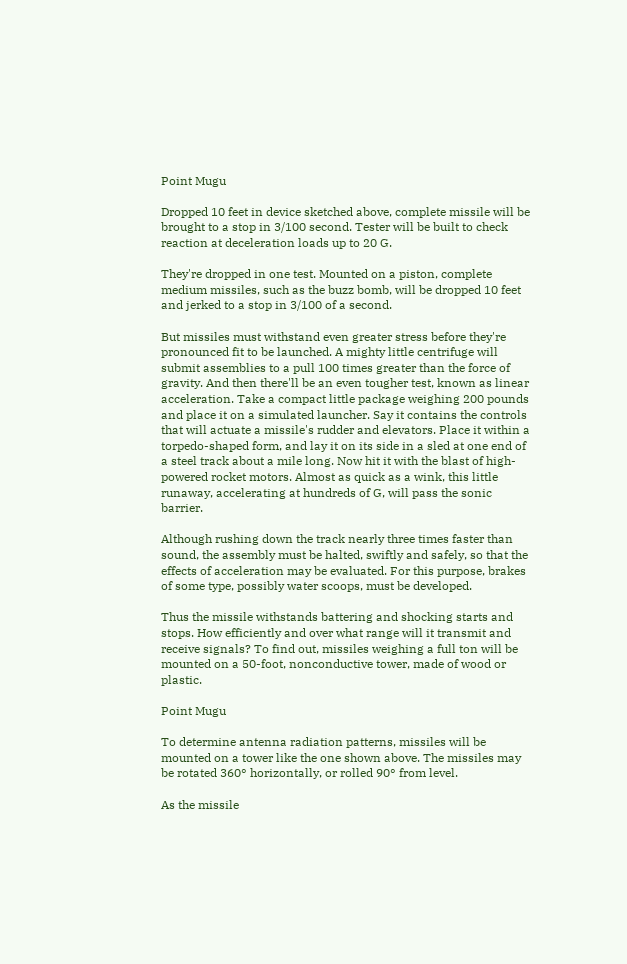Point Mugu

Dropped 10 feet in device sketched above, complete missile will be brought to a stop in 3/100 second. Tester will be built to check reaction at deceleration loads up to 20 G.

They're dropped in one test. Mounted on a piston, complete medium missiles, such as the buzz bomb, will be dropped 10 feet and jerked to a stop in 3/100 of a second.

But missiles must withstand even greater stress before they're pronounced fit to be launched. A mighty little centrifuge will submit assemblies to a pull 100 times greater than the force of gravity. And then there'll be an even tougher test, known as linear acceleration. Take a compact little package weighing 200 pounds and place it on a simulated launcher. Say it contains the controls that will actuate a missile's rudder and elevators. Place it within a torpedo-shaped form, and lay it on its side in a sled at one end of a steel track about a mile long. Now hit it with the blast of high-powered rocket motors. Almost as quick as a wink, this little runaway, accelerating at hundreds of G, will pass the sonic barrier.

Although rushing down the track nearly three times faster than sound, the assembly must be halted, swiftly and safely, so that the effects of acceleration may be evaluated. For this purpose, brakes of some type, possibly water scoops, must be developed.

Thus the missile withstands battering and shocking starts and stops. How efficiently and over what range will it transmit and receive signals? To find out, missiles weighing a full ton will be mounted on a 50-foot, nonconductive tower, made of wood or plastic.

Point Mugu

To determine antenna radiation patterns, missiles will be mounted on a tower like the one shown above. The missiles may be rotated 360° horizontally, or rolled 90° from level.

As the missile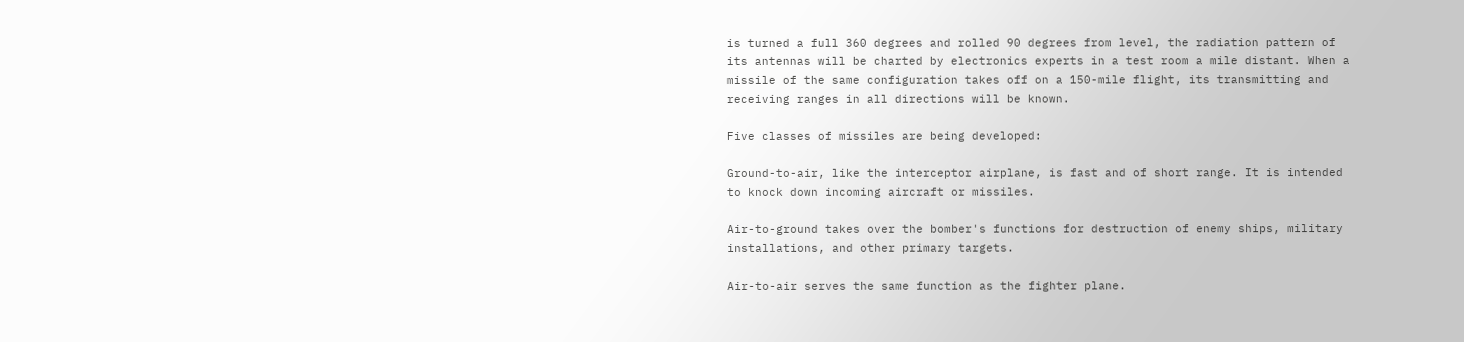is turned a full 360 degrees and rolled 90 degrees from level, the radiation pattern of its antennas will be charted by electronics experts in a test room a mile distant. When a missile of the same configuration takes off on a 150-mile flight, its transmitting and receiving ranges in all directions will be known.

Five classes of missiles are being developed:

Ground-to-air, like the interceptor airplane, is fast and of short range. It is intended to knock down incoming aircraft or missiles.

Air-to-ground takes over the bomber's functions for destruction of enemy ships, military installations, and other primary targets.

Air-to-air serves the same function as the fighter plane.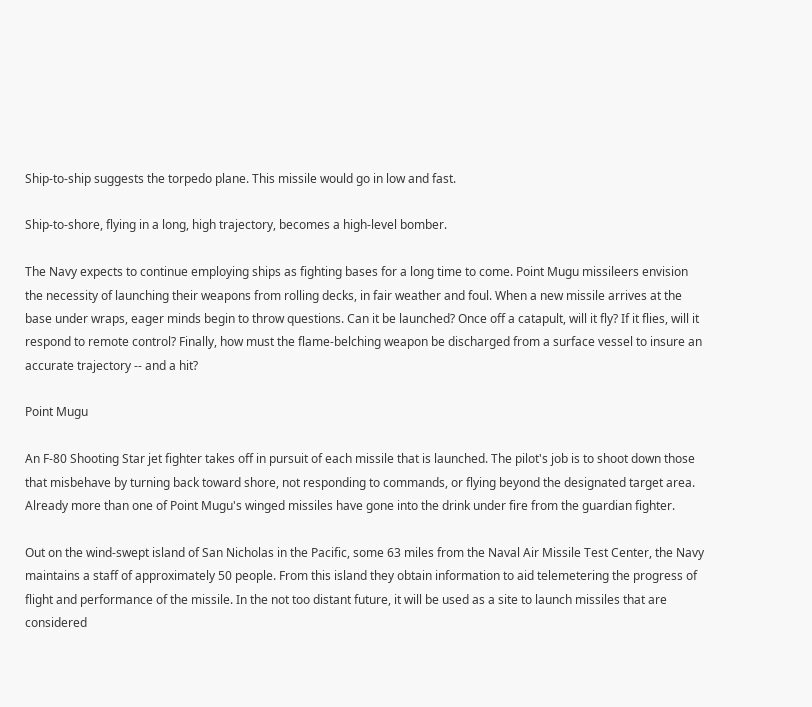Ship-to-ship suggests the torpedo plane. This missile would go in low and fast.

Ship-to-shore, flying in a long, high trajectory, becomes a high-level bomber.

The Navy expects to continue employing ships as fighting bases for a long time to come. Point Mugu missileers envision the necessity of launching their weapons from rolling decks, in fair weather and foul. When a new missile arrives at the base under wraps, eager minds begin to throw questions. Can it be launched? Once off a catapult, will it fly? If it flies, will it respond to remote control? Finally, how must the flame-belching weapon be discharged from a surface vessel to insure an accurate trajectory -- and a hit?

Point Mugu

An F-80 Shooting Star jet fighter takes off in pursuit of each missile that is launched. The pilot's job is to shoot down those that misbehave by turning back toward shore, not responding to commands, or flying beyond the designated target area. Already more than one of Point Mugu's winged missiles have gone into the drink under fire from the guardian fighter.

Out on the wind-swept island of San Nicholas in the Pacific, some 63 miles from the Naval Air Missile Test Center, the Navy maintains a staff of approximately 50 people. From this island they obtain information to aid telemetering the progress of flight and performance of the missile. In the not too distant future, it will be used as a site to launch missiles that are considered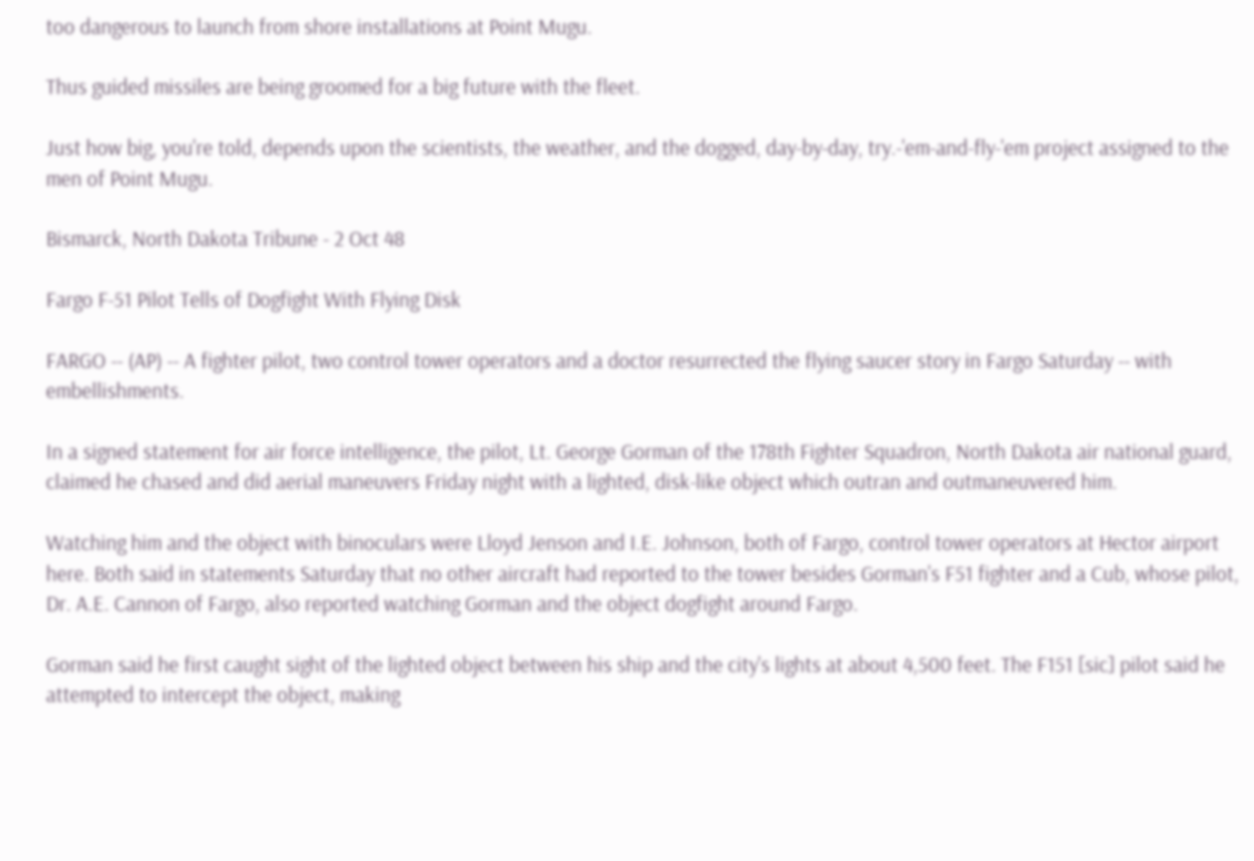too dangerous to launch from shore installations at Point Mugu.

Thus guided missiles are being groomed for a big future with the fleet.

Just how big, you're told, depends upon the scientists, the weather, and the dogged, day-by-day, try.-'em-and-fly-'em project assigned to the men of Point Mugu.

Bismarck, North Dakota Tribune - 2 Oct 48

Fargo F-51 Pilot Tells of Dogfight With Flying Disk

FARGO -- (AP) -- A fighter pilot, two control tower operators and a doctor resurrected the flying saucer story in Fargo Saturday -- with embellishments.

In a signed statement for air force intelligence, the pilot, Lt. George Gorman of the 178th Fighter Squadron, North Dakota air national guard, claimed he chased and did aerial maneuvers Friday night with a lighted, disk-like object which outran and outmaneuvered him.

Watching him and the object with binoculars were Lloyd Jenson and I.E. Johnson, both of Fargo, control tower operators at Hector airport here. Both said in statements Saturday that no other aircraft had reported to the tower besides Gorman's F51 fighter and a Cub, whose pilot, Dr. A.E. Cannon of Fargo, also reported watching Gorman and the object dogfight around Fargo.

Gorman said he first caught sight of the lighted object between his ship and the city's lights at about 4,500 feet. The F151 [sic] pilot said he attempted to intercept the object, making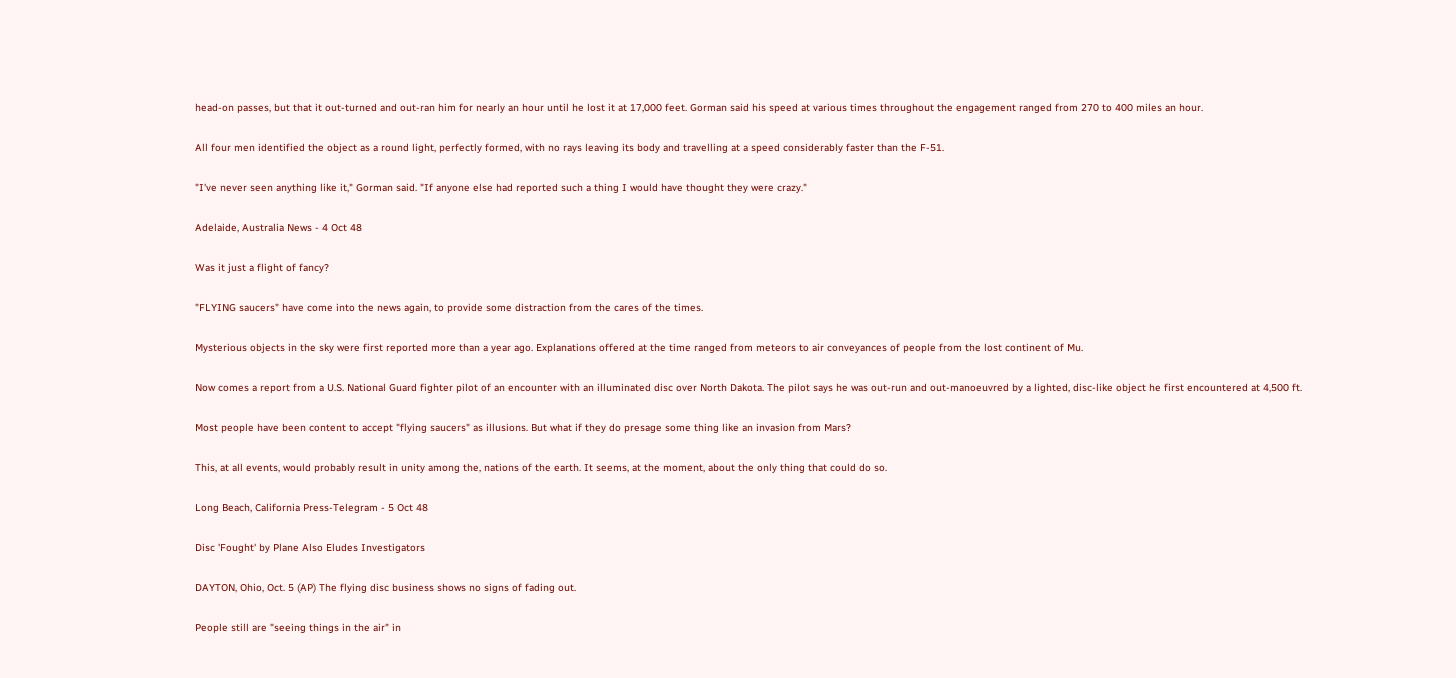head-on passes, but that it out-turned and out-ran him for nearly an hour until he lost it at 17,000 feet. Gorman said his speed at various times throughout the engagement ranged from 270 to 400 miles an hour.

All four men identified the object as a round light, perfectly formed, with no rays leaving its body and travelling at a speed considerably faster than the F-51.

"I've never seen anything like it," Gorman said. "If anyone else had reported such a thing I would have thought they were crazy."

Adelaide, Australia News - 4 Oct 48

Was it just a flight of fancy?

"FLYING saucers" have come into the news again, to provide some distraction from the cares of the times.

Mysterious objects in the sky were first reported more than a year ago. Explanations offered at the time ranged from meteors to air conveyances of people from the lost continent of Mu.

Now comes a report from a U.S. National Guard fighter pilot of an encounter with an illuminated disc over North Dakota. The pilot says he was out-run and out-manoeuvred by a lighted, disc-like object he first encountered at 4,500 ft.

Most people have been content to accept "flying saucers" as illusions. But what if they do presage some thing like an invasion from Mars?

This, at all events, would probably result in unity among the, nations of the earth. It seems, at the moment, about the only thing that could do so.

Long Beach, California Press-Telegram - 5 Oct 48

Disc 'Fought' by Plane Also Eludes Investigators

DAYTON, Ohio, Oct. 5 (AP) The flying disc business shows no signs of fading out.

People still are "seeing things in the air" in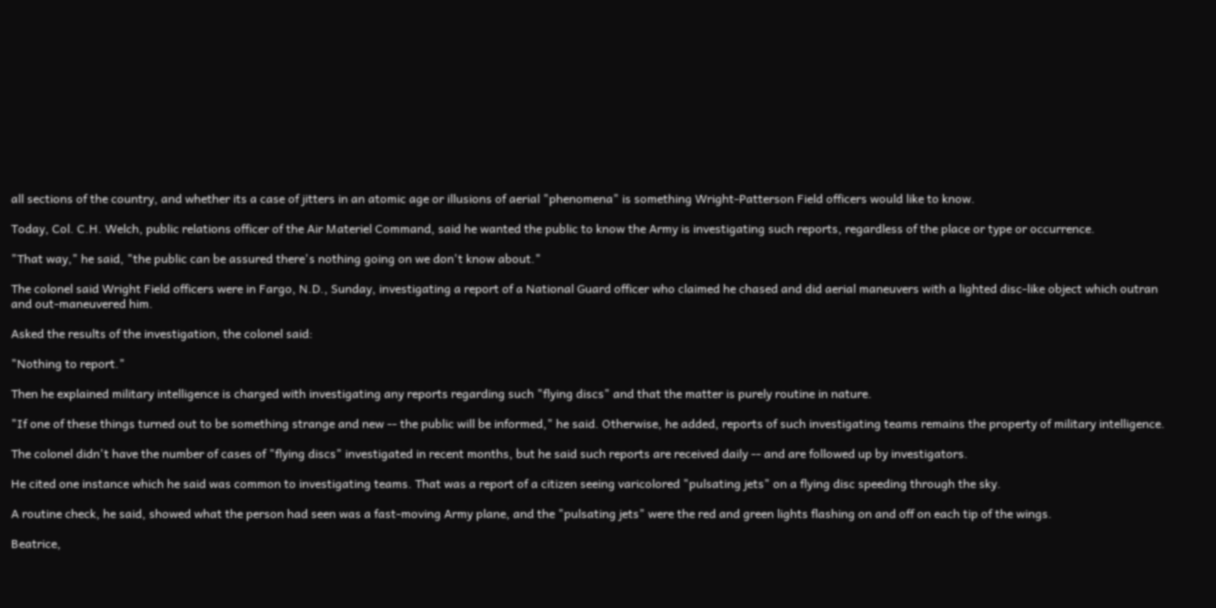all sections of the country, and whether its a case of jitters in an atomic age or illusions of aerial "phenomena" is something Wright-Patterson Field officers would like to know.

Today, Col. C.H. Welch, public relations officer of the Air Materiel Command, said he wanted the public to know the Army is investigating such reports, regardless of the place or type or occurrence.

"That way," he said, "the public can be assured there's nothing going on we don't know about."

The colonel said Wright Field officers were in Fargo, N.D., Sunday, investigating a report of a National Guard officer who claimed he chased and did aerial maneuvers with a lighted disc-like object which outran and out-maneuvered him.

Asked the results of the investigation, the colonel said:

"Nothing to report."

Then he explained military intelligence is charged with investigating any reports regarding such "flying discs" and that the matter is purely routine in nature.

"If one of these things turned out to be something strange and new -- the public will be informed," he said. Otherwise, he added, reports of such investigating teams remains the property of military intelligence.

The colonel didn't have the number of cases of "flying discs" investigated in recent months, but he said such reports are received daily -- and are followed up by investigators.

He cited one instance which he said was common to investigating teams. That was a report of a citizen seeing varicolored "pulsating jets" on a flying disc speeding through the sky.

A routine check, he said, showed what the person had seen was a fast-moving Army plane, and the "pulsating jets" were the red and green lights flashing on and off on each tip of the wings.

Beatrice,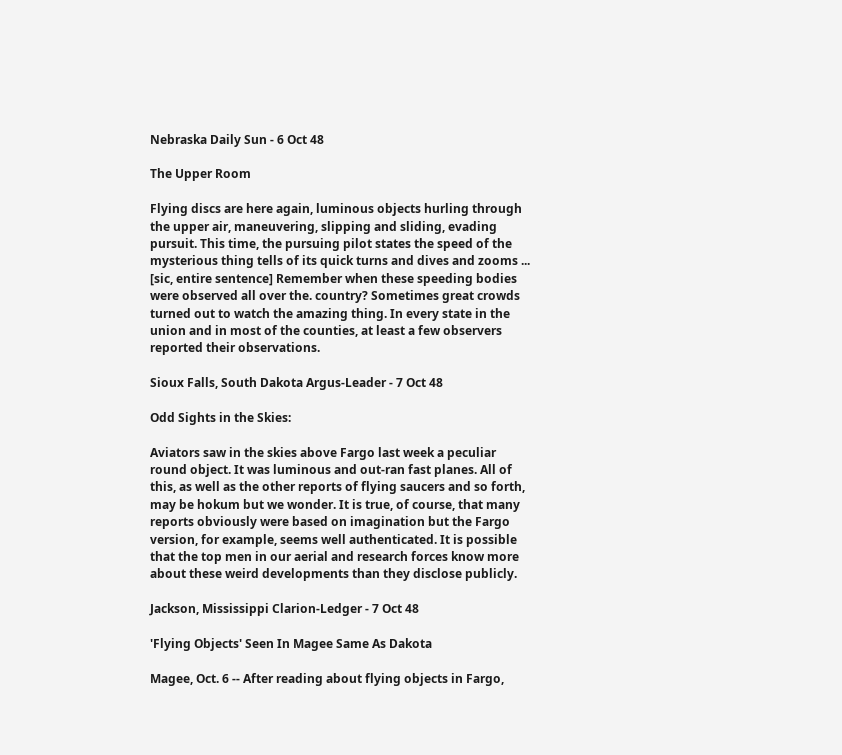Nebraska Daily Sun - 6 Oct 48

The Upper Room

Flying discs are here again, luminous objects hurling through the upper air, maneuvering, slipping and sliding, evading pursuit. This time, the pursuing pilot states the speed of the mysterious thing tells of its quick turns and dives and zooms ... [sic, entire sentence] Remember when these speeding bodies were observed all over the. country? Sometimes great crowds turned out to watch the amazing thing. In every state in the union and in most of the counties, at least a few observers reported their observations.

Sioux Falls, South Dakota Argus-Leader - 7 Oct 48

Odd Sights in the Skies:

Aviators saw in the skies above Fargo last week a peculiar round object. It was luminous and out-ran fast planes. All of this, as well as the other reports of flying saucers and so forth, may be hokum but we wonder. It is true, of course, that many reports obviously were based on imagination but the Fargo version, for example, seems well authenticated. It is possible that the top men in our aerial and research forces know more about these weird developments than they disclose publicly.

Jackson, Mississippi Clarion-Ledger - 7 Oct 48

'Flying Objects' Seen In Magee Same As Dakota

Magee, Oct. 6 -- After reading about flying objects in Fargo,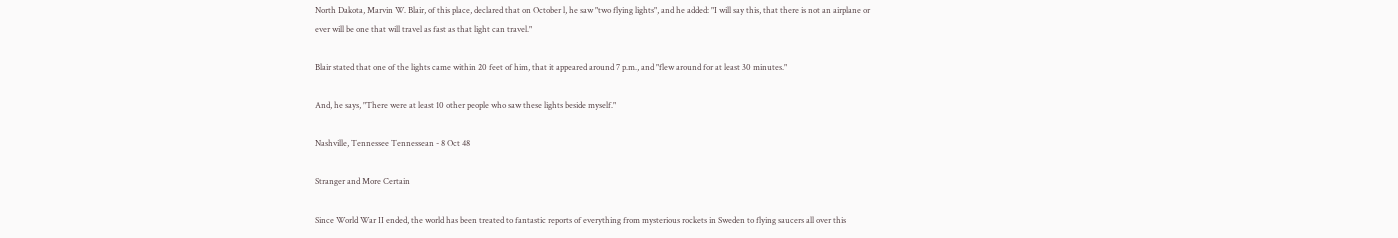North Dakota, Marvin W. Blair, of this place, declared that on October l, he saw "two flying lights", and he added: "I will say this, that there is not an airplane or ever will be one that will travel as fast as that light can travel."

Blair stated that one of the lights came within 20 feet of him, that it appeared around 7 p.m., and "flew around for at least 30 minutes."

And, he says, "There were at least 10 other people who saw these lights beside myself."

Nashville, Tennessee Tennessean - 8 Oct 48

Stranger and More Certain

Since World War II ended, the world has been treated to fantastic reports of everything from mysterious rockets in Sweden to flying saucers all over this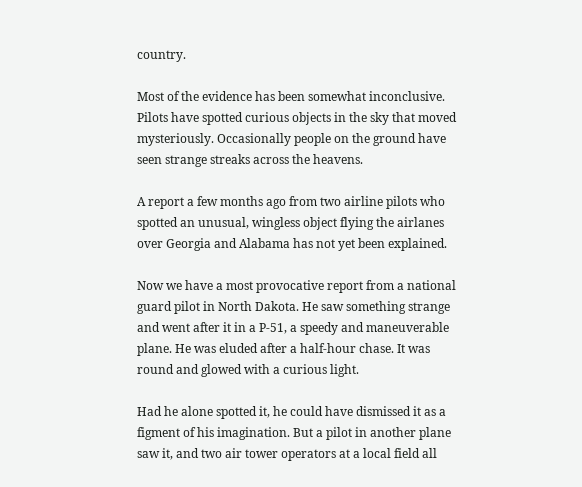country.

Most of the evidence has been somewhat inconclusive. Pilots have spotted curious objects in the sky that moved mysteriously. Occasionally people on the ground have seen strange streaks across the heavens.

A report a few months ago from two airline pilots who spotted an unusual, wingless object flying the airlanes over Georgia and Alabama has not yet been explained.

Now we have a most provocative report from a national guard pilot in North Dakota. He saw something strange and went after it in a P-51, a speedy and maneuverable plane. He was eluded after a half-hour chase. It was round and glowed with a curious light.

Had he alone spotted it, he could have dismissed it as a figment of his imagination. But a pilot in another plane saw it, and two air tower operators at a local field all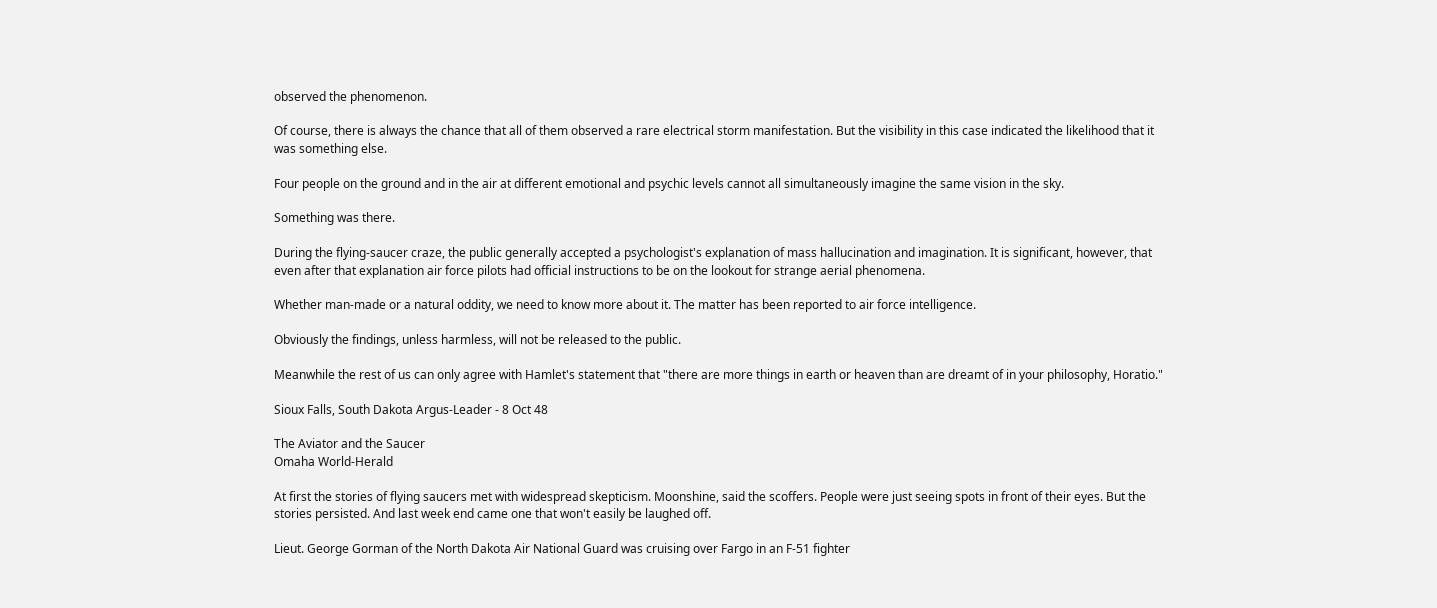observed the phenomenon.

Of course, there is always the chance that all of them observed a rare electrical storm manifestation. But the visibility in this case indicated the likelihood that it was something else.

Four people on the ground and in the air at different emotional and psychic levels cannot all simultaneously imagine the same vision in the sky.

Something was there.

During the flying-saucer craze, the public generally accepted a psychologist's explanation of mass hallucination and imagination. It is significant, however, that even after that explanation air force pilots had official instructions to be on the lookout for strange aerial phenomena.

Whether man-made or a natural oddity, we need to know more about it. The matter has been reported to air force intelligence.

Obviously the findings, unless harmless, will not be released to the public.

Meanwhile the rest of us can only agree with Hamlet's statement that "there are more things in earth or heaven than are dreamt of in your philosophy, Horatio."

Sioux Falls, South Dakota Argus-Leader - 8 Oct 48

The Aviator and the Saucer
Omaha World-Herald

At first the stories of flying saucers met with widespread skepticism. Moonshine, said the scoffers. People were just seeing spots in front of their eyes. But the stories persisted. And last week end came one that won't easily be laughed off.

Lieut. George Gorman of the North Dakota Air National Guard was cruising over Fargo in an F-51 fighter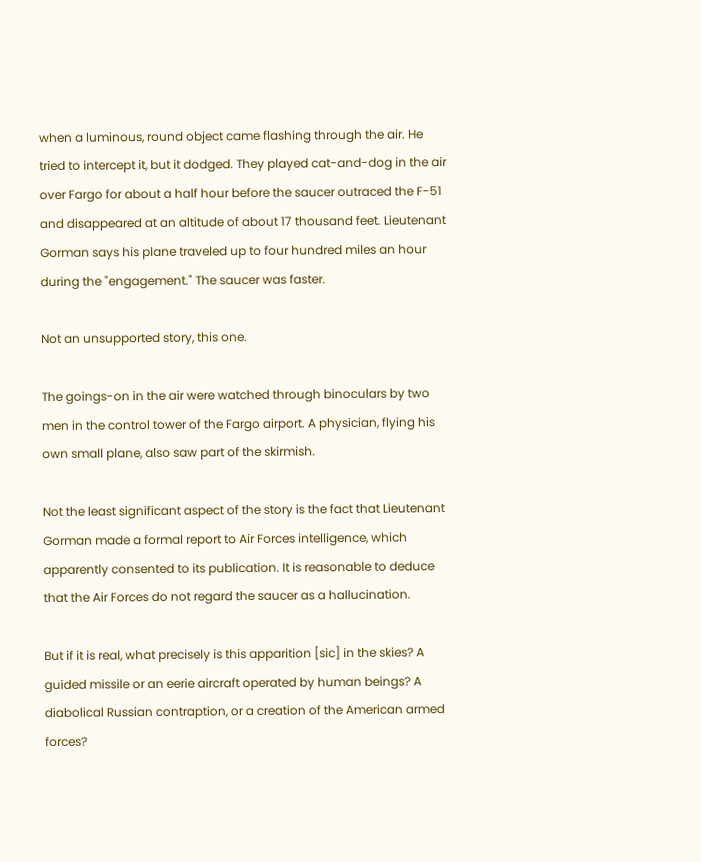when a luminous, round object came flashing through the air. He tried to intercept it, but it dodged. They played cat-and-dog in the air over Fargo for about a half hour before the saucer outraced the F-51 and disappeared at an altitude of about 17 thousand feet. Lieutenant Gorman says his plane traveled up to four hundred miles an hour during the "engagement." The saucer was faster.

Not an unsupported story, this one.

The goings-on in the air were watched through binoculars by two men in the control tower of the Fargo airport. A physician, flying his own small plane, also saw part of the skirmish.

Not the least significant aspect of the story is the fact that Lieutenant Gorman made a formal report to Air Forces intelligence, which apparently consented to its publication. It is reasonable to deduce that the Air Forces do not regard the saucer as a hallucination.

But if it is real, what precisely is this apparition [sic] in the skies? A guided missile or an eerie aircraft operated by human beings? A diabolical Russian contraption, or a creation of the American armed forces?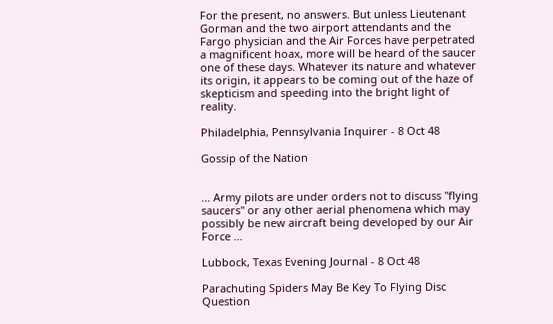For the present, no answers. But unless Lieutenant Gorman and the two airport attendants and the Fargo physician and the Air Forces have perpetrated a magnificent hoax, more will be heard of the saucer one of these days. Whatever its nature and whatever its origin, it appears to be coming out of the haze of skepticism and speeding into the bright light of reality.

Philadelphia, Pennsylvania Inquirer - 8 Oct 48

Gossip of the Nation


... Army pilots are under orders not to discuss "flying saucers" or any other aerial phenomena which may possibly be new aircraft being developed by our Air Force ...

Lubbock, Texas Evening Journal - 8 Oct 48

Parachuting Spiders May Be Key To Flying Disc Question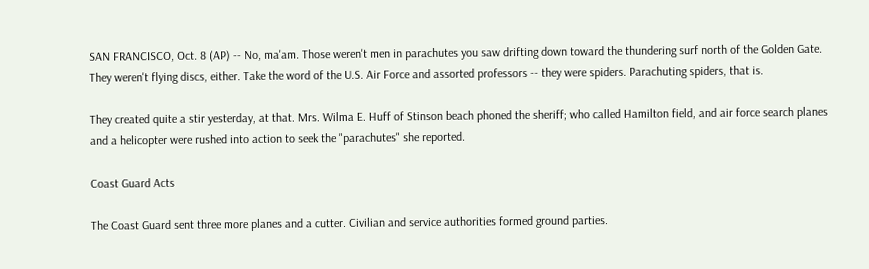SAN FRANCISCO, Oct. 8 (AP) -- No, ma'am. Those weren't men in parachutes you saw drifting down toward the thundering surf north of the Golden Gate. They weren't flying discs, either. Take the word of the U.S. Air Force and assorted professors -- they were spiders. Parachuting spiders, that is.

They created quite a stir yesterday, at that. Mrs. Wilma E. Huff of Stinson beach phoned the sheriff; who called Hamilton field, and air force search planes and a helicopter were rushed into action to seek the "parachutes" she reported.

Coast Guard Acts

The Coast Guard sent three more planes and a cutter. Civilian and service authorities formed ground parties.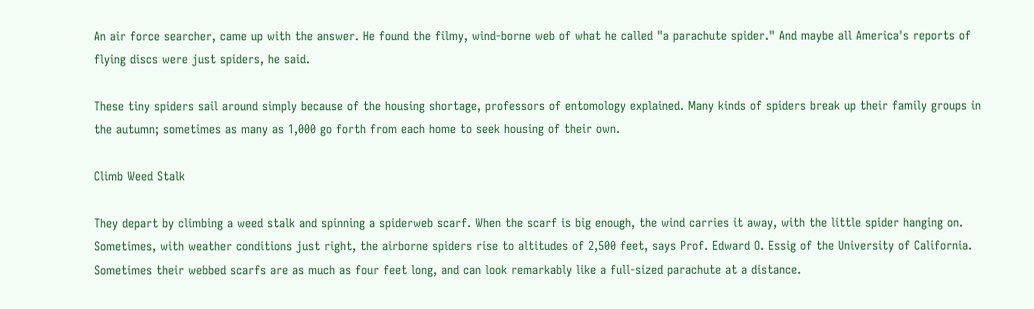An air force searcher, came up with the answer. He found the filmy, wind-borne web of what he called "a parachute spider." And maybe all America's reports of flying discs were just spiders, he said.

These tiny spiders sail around simply because of the housing shortage, professors of entomology explained. Many kinds of spiders break up their family groups in the autumn; sometimes as many as 1,000 go forth from each home to seek housing of their own.

Climb Weed Stalk

They depart by climbing a weed stalk and spinning a spiderweb scarf. When the scarf is big enough, the wind carries it away, with the little spider hanging on. Sometimes, with weather conditions just right, the airborne spiders rise to altitudes of 2,500 feet, says Prof. Edward O. Essig of the University of California. Sometimes their webbed scarfs are as much as four feet long, and can look remarkably like a full-sized parachute at a distance.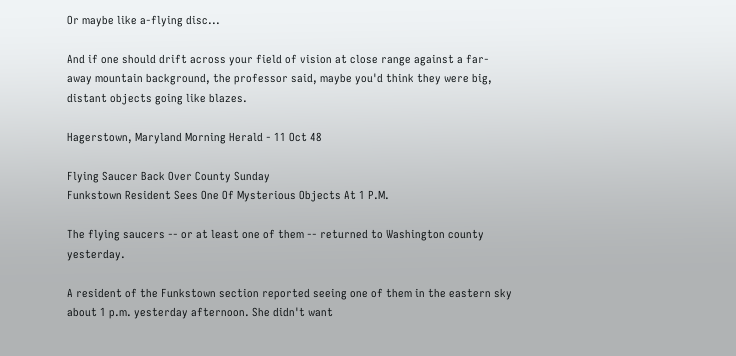Or maybe like a-flying disc...

And if one should drift across your field of vision at close range against a far-away mountain background, the professor said, maybe you'd think they were big, distant objects going like blazes.

Hagerstown, Maryland Morning Herald - 11 Oct 48

Flying Saucer Back Over County Sunday
Funkstown Resident Sees One Of Mysterious Objects At 1 P.M.

The flying saucers -- or at least one of them -- returned to Washington county yesterday.

A resident of the Funkstown section reported seeing one of them in the eastern sky about 1 p.m. yesterday afternoon. She didn't want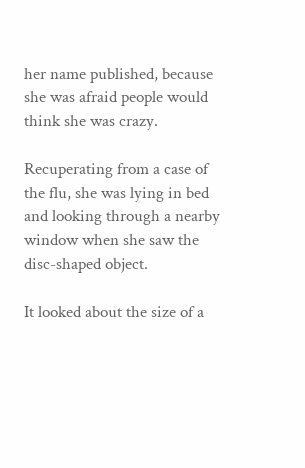her name published, because she was afraid people would think she was crazy.

Recuperating from a case of the flu, she was lying in bed and looking through a nearby window when she saw the disc-shaped object.

It looked about the size of a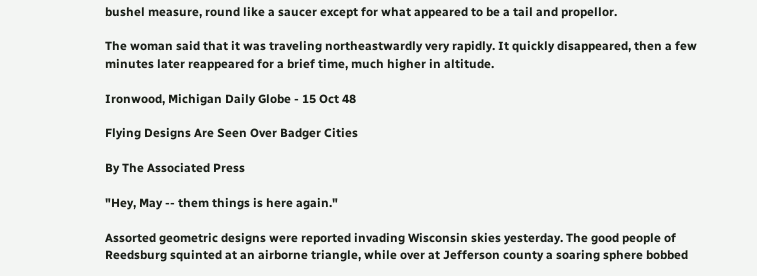bushel measure, round like a saucer except for what appeared to be a tail and propellor.

The woman said that it was traveling northeastwardly very rapidly. It quickly disappeared, then a few minutes later reappeared for a brief time, much higher in altitude.

Ironwood, Michigan Daily Globe - 15 Oct 48

Flying Designs Are Seen Over Badger Cities

By The Associated Press

"Hey, May -- them things is here again."

Assorted geometric designs were reported invading Wisconsin skies yesterday. The good people of Reedsburg squinted at an airborne triangle, while over at Jefferson county a soaring sphere bobbed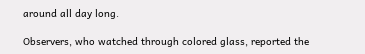around all day long.

Observers, who watched through colored glass, reported the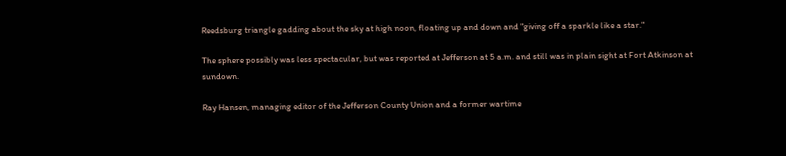Reedsburg triangle gadding about the sky at high noon, floating up and down and "giving off a sparkle like a star."

The sphere possibly was less spectacular, but was reported at Jefferson at 5 a.m. and still was in plain sight at Fort Atkinson at sundown.

Ray Hansen, managing editor of the Jefferson County Union and a former wartime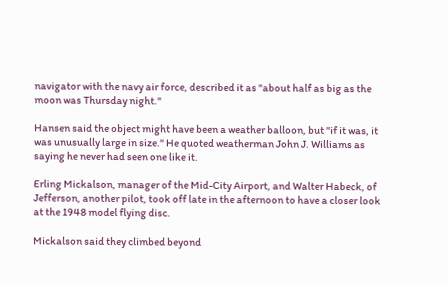navigator with the navy air force, described it as "about half as big as the moon was Thursday night."

Hansen said the object might have been a weather balloon, but "if it was, it was unusually large in size." He quoted weatherman John J. Williams as saying he never had seen one like it.

Erling Mickalson, manager of the Mid-City Airport, and Walter Habeck, of Jefferson, another pilot, took off late in the afternoon to have a closer look at the 1948 model flying disc.

Mickalson said they climbed beyond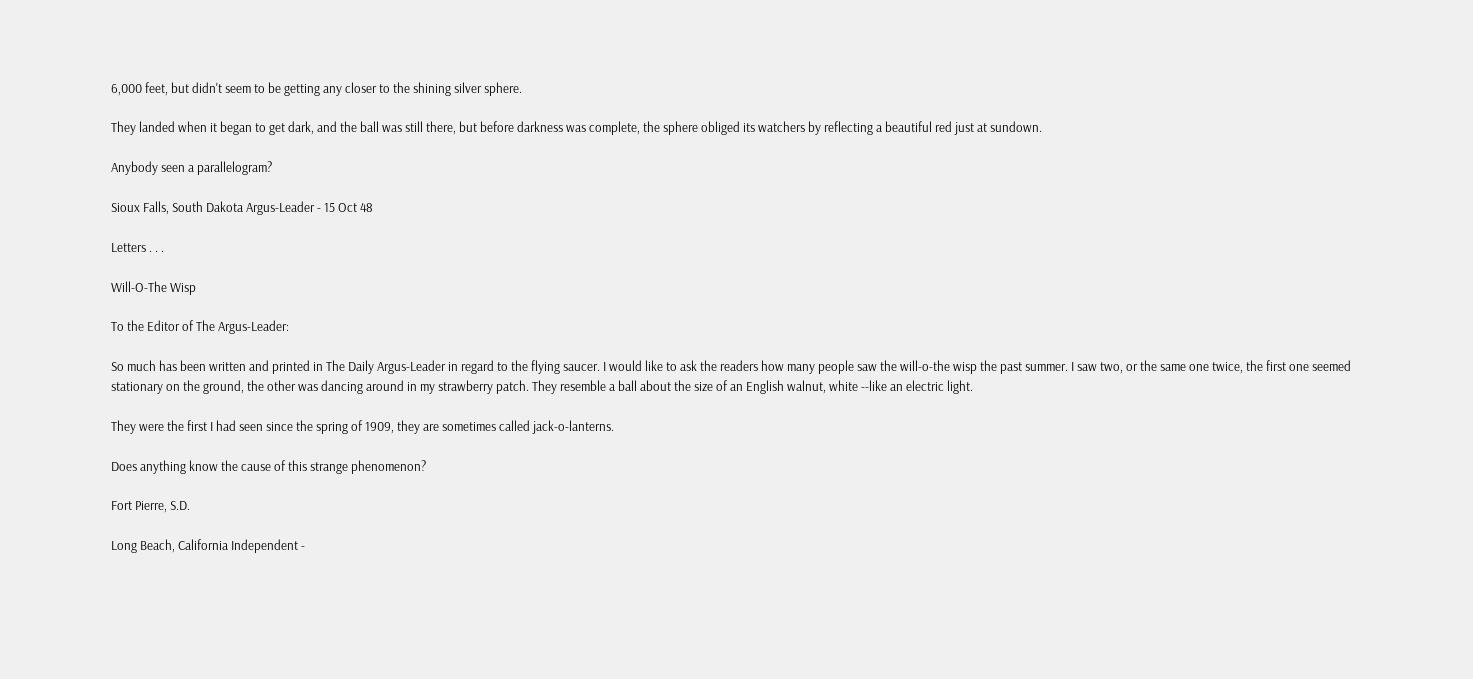6,000 feet, but didn't seem to be getting any closer to the shining silver sphere.

They landed when it began to get dark, and the ball was still there, but before darkness was complete, the sphere obliged its watchers by reflecting a beautiful red just at sundown.

Anybody seen a parallelogram?

Sioux Falls, South Dakota Argus-Leader - 15 Oct 48

Letters . . .

Will-O-The Wisp

To the Editor of The Argus-Leader:

So much has been written and printed in The Daily Argus-Leader in regard to the flying saucer. I would like to ask the readers how many people saw the will-o-the wisp the past summer. I saw two, or the same one twice, the first one seemed stationary on the ground, the other was dancing around in my strawberry patch. They resemble a ball about the size of an English walnut, white --like an electric light.

They were the first I had seen since the spring of 1909, they are sometimes called jack-o-lanterns.

Does anything know the cause of this strange phenomenon?

Fort Pierre, S.D.

Long Beach, California Independent -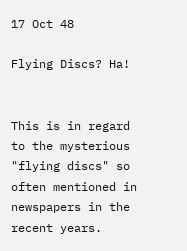17 Oct 48

Flying Discs? Ha!


This is in regard to the mysterious "flying discs" so often mentioned in newspapers in the recent years.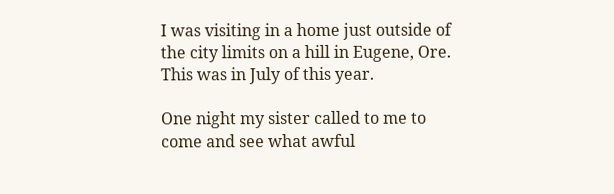I was visiting in a home just outside of the city limits on a hill in Eugene, Ore. This was in July of this year.

One night my sister called to me to come and see what awful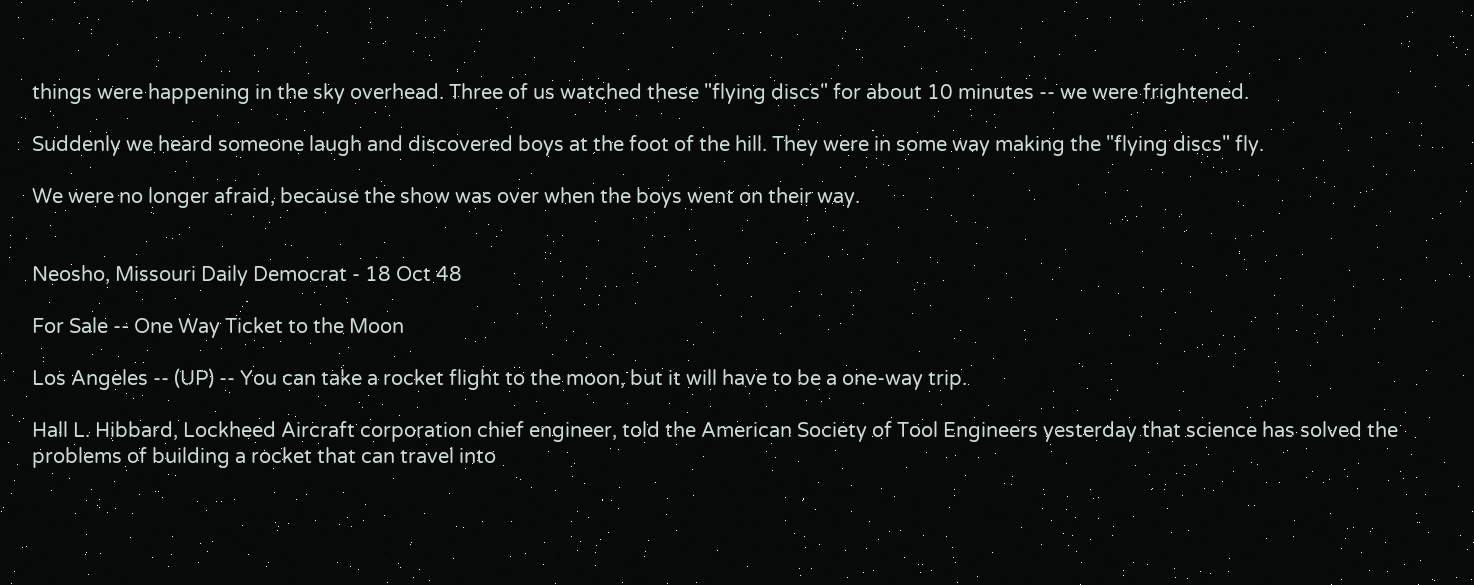things were happening in the sky overhead. Three of us watched these "flying discs" for about 10 minutes -- we were frightened.

Suddenly we heard someone laugh and discovered boys at the foot of the hill. They were in some way making the "flying discs" fly.

We were no longer afraid, because the show was over when the boys went on their way.


Neosho, Missouri Daily Democrat - 18 Oct 48

For Sale -- One Way Ticket to the Moon

Los Angeles -- (UP) -- You can take a rocket flight to the moon, but it will have to be a one-way trip.

Hall L. Hibbard, Lockheed Aircraft corporation chief engineer, told the American Society of Tool Engineers yesterday that science has solved the problems of building a rocket that can travel into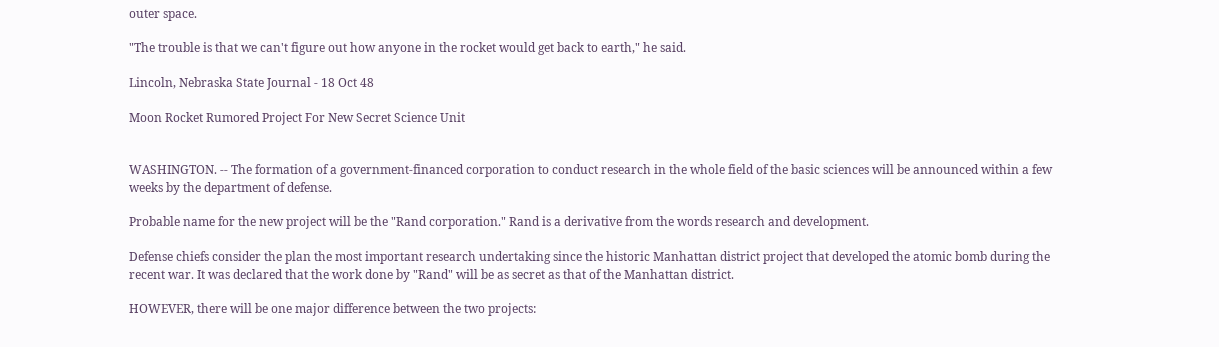outer space.

"The trouble is that we can't figure out how anyone in the rocket would get back to earth," he said.

Lincoln, Nebraska State Journal - 18 Oct 48

Moon Rocket Rumored Project For New Secret Science Unit


WASHINGTON. -- The formation of a government-financed corporation to conduct research in the whole field of the basic sciences will be announced within a few weeks by the department of defense.

Probable name for the new project will be the "Rand corporation." Rand is a derivative from the words research and development.

Defense chiefs consider the plan the most important research undertaking since the historic Manhattan district project that developed the atomic bomb during the recent war. It was declared that the work done by "Rand" will be as secret as that of the Manhattan district.

HOWEVER, there will be one major difference between the two projects: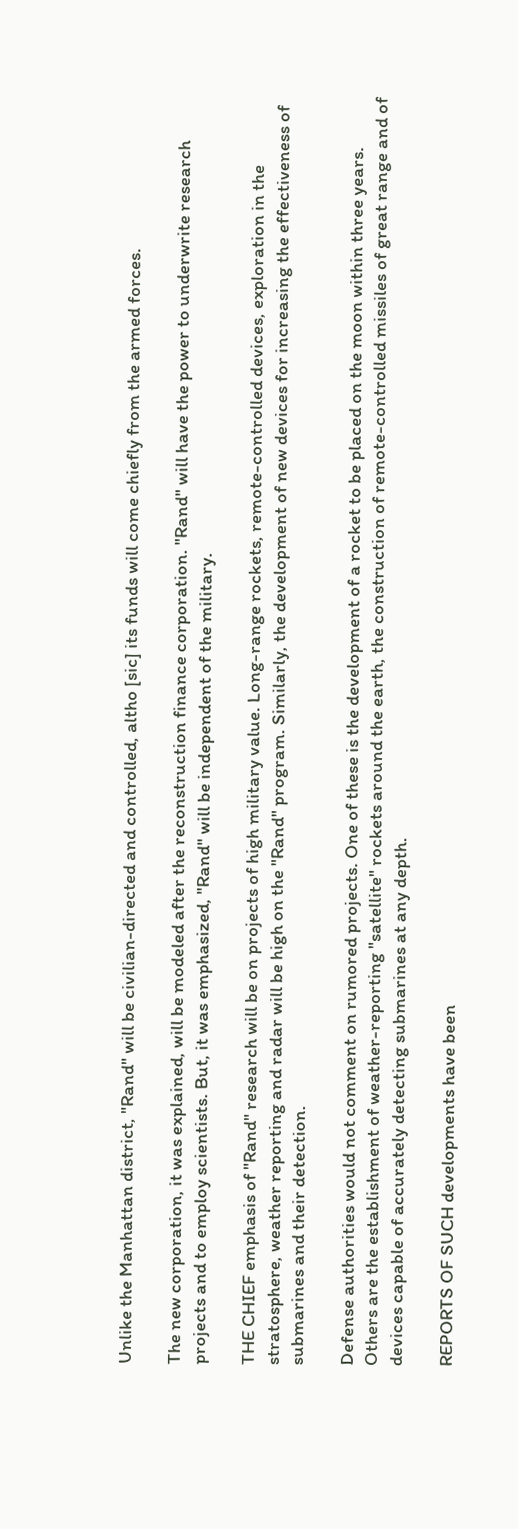Unlike the Manhattan district, "Rand" will be civilian-directed and controlled, altho [sic] its funds will come chiefly from the armed forces.

The new corporation, it was explained, will be modeled after the reconstruction finance corporation. "Rand" will have the power to underwrite research projects and to employ scientists. But, it was emphasized, "Rand" will be independent of the military.

THE CHIEF emphasis of "Rand" research will be on projects of high military value. Long-range rockets, remote-controlled devices, exploration in the stratosphere, weather reporting and radar will be high on the "Rand" program. Similarly, the development of new devices for increasing the effectiveness of submarines and their detection.

Defense authorities would not comment on rumored projects. One of these is the development of a rocket to be placed on the moon within three years. Others are the establishment of weather-reporting "satellite" rockets around the earth, the construction of remote-controlled missiles of great range and of devices capable of accurately detecting submarines at any depth.

REPORTS OF SUCH developments have been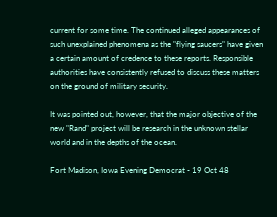current for some time. The continued alleged appearances of such unexplained phenomena as the "flying saucers" have given a certain amount of credence to these reports. Responsible authorities have consistently refused to discuss these matters on the ground of military security.

It was pointed out, however, that the major objective of the new "Rand" project will be research in the unknown stellar world and in the depths of the ocean.

Fort Madison, Iowa Evening Democrat - 19 Oct 48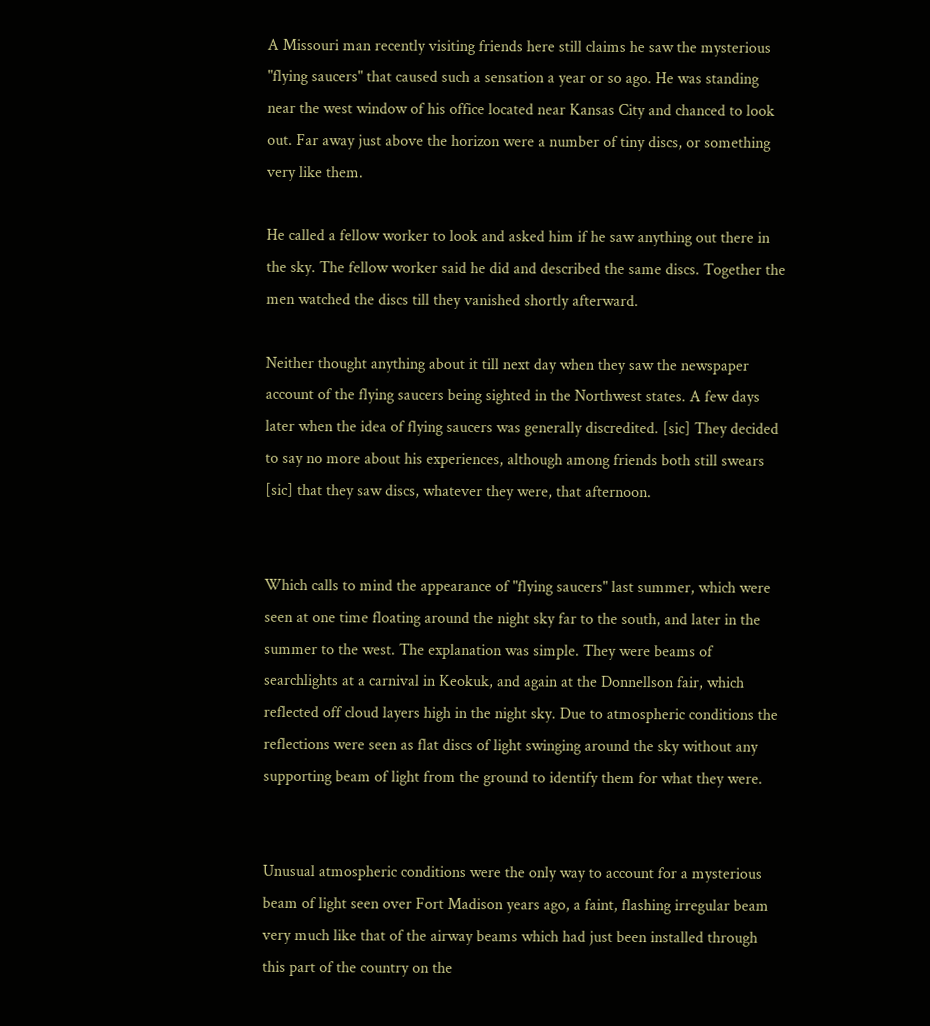A Missouri man recently visiting friends here still claims he saw the mysterious "flying saucers" that caused such a sensation a year or so ago. He was standing near the west window of his office located near Kansas City and chanced to look out. Far away just above the horizon were a number of tiny discs, or something very like them.

He called a fellow worker to look and asked him if he saw anything out there in the sky. The fellow worker said he did and described the same discs. Together the men watched the discs till they vanished shortly afterward.

Neither thought anything about it till next day when they saw the newspaper account of the flying saucers being sighted in the Northwest states. A few days later when the idea of flying saucers was generally discredited. [sic] They decided to say no more about his experiences, although among friends both still swears [sic] that they saw discs, whatever they were, that afternoon.


Which calls to mind the appearance of "flying saucers" last summer, which were seen at one time floating around the night sky far to the south, and later in the summer to the west. The explanation was simple. They were beams of searchlights at a carnival in Keokuk, and again at the Donnellson fair, which reflected off cloud layers high in the night sky. Due to atmospheric conditions the reflections were seen as flat discs of light swinging around the sky without any supporting beam of light from the ground to identify them for what they were.


Unusual atmospheric conditions were the only way to account for a mysterious beam of light seen over Fort Madison years ago, a faint, flashing irregular beam very much like that of the airway beams which had just been installed through this part of the country on the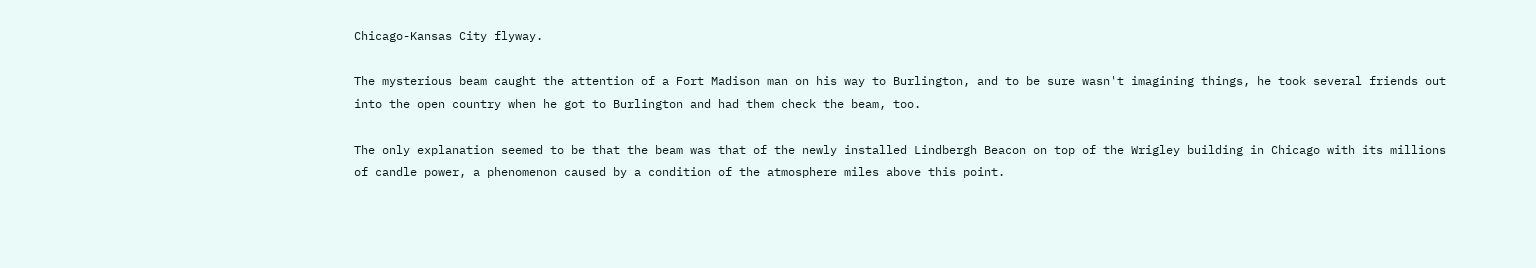Chicago-Kansas City flyway.

The mysterious beam caught the attention of a Fort Madison man on his way to Burlington, and to be sure wasn't imagining things, he took several friends out into the open country when he got to Burlington and had them check the beam, too.

The only explanation seemed to be that the beam was that of the newly installed Lindbergh Beacon on top of the Wrigley building in Chicago with its millions of candle power, a phenomenon caused by a condition of the atmosphere miles above this point.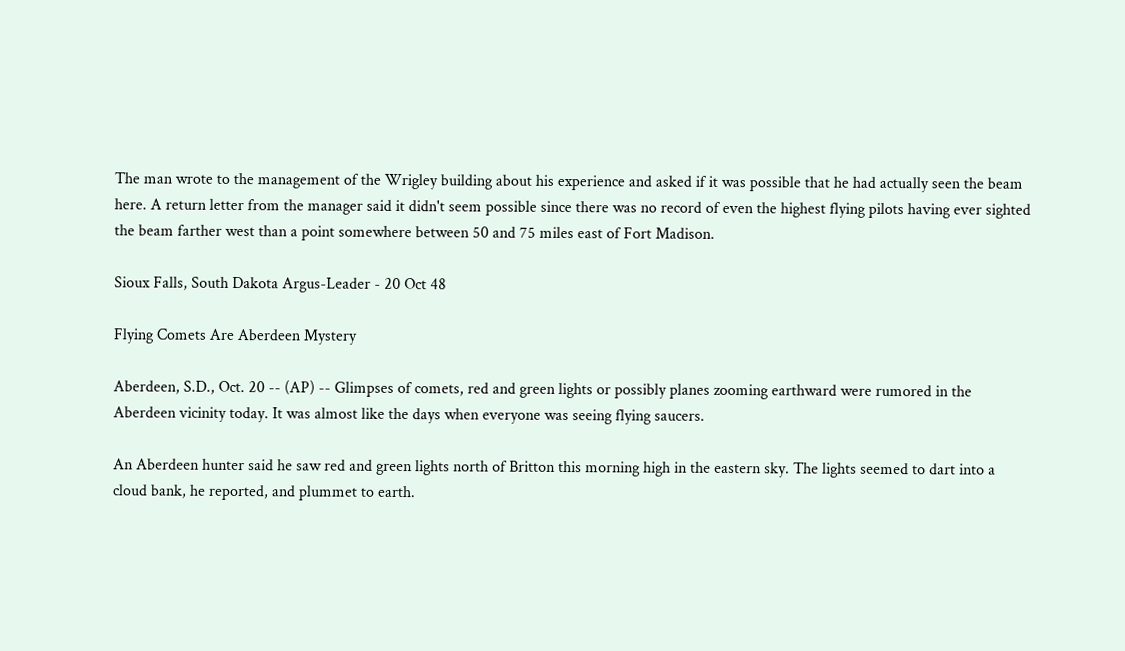The man wrote to the management of the Wrigley building about his experience and asked if it was possible that he had actually seen the beam here. A return letter from the manager said it didn't seem possible since there was no record of even the highest flying pilots having ever sighted the beam farther west than a point somewhere between 50 and 75 miles east of Fort Madison.

Sioux Falls, South Dakota Argus-Leader - 20 Oct 48

Flying Comets Are Aberdeen Mystery

Aberdeen, S.D., Oct. 20 -- (AP) -- Glimpses of comets, red and green lights or possibly planes zooming earthward were rumored in the Aberdeen vicinity today. It was almost like the days when everyone was seeing flying saucers.

An Aberdeen hunter said he saw red and green lights north of Britton this morning high in the eastern sky. The lights seemed to dart into a cloud bank, he reported, and plummet to earth.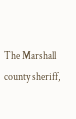The Marshall county sheriff,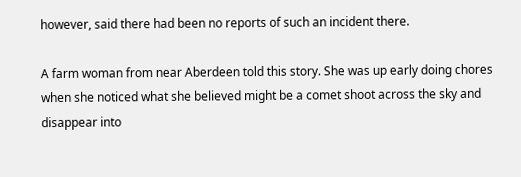however, said there had been no reports of such an incident there.

A farm woman from near Aberdeen told this story. She was up early doing chores when she noticed what she believed might be a comet shoot across the sky and disappear into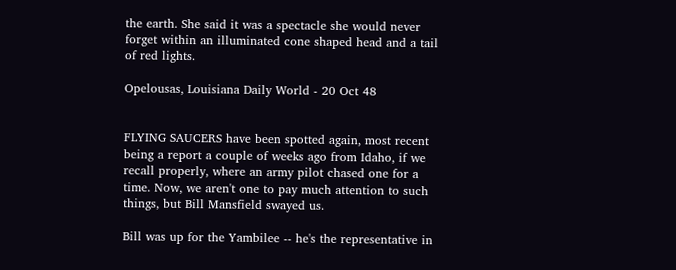the earth. She said it was a spectacle she would never forget within an illuminated cone shaped head and a tail of red lights.

Opelousas, Louisiana Daily World - 20 Oct 48


FLYING SAUCERS have been spotted again, most recent being a report a couple of weeks ago from Idaho, if we recall properly, where an army pilot chased one for a time. Now, we aren't one to pay much attention to such things, but Bill Mansfield swayed us.

Bill was up for the Yambilee -- he's the representative in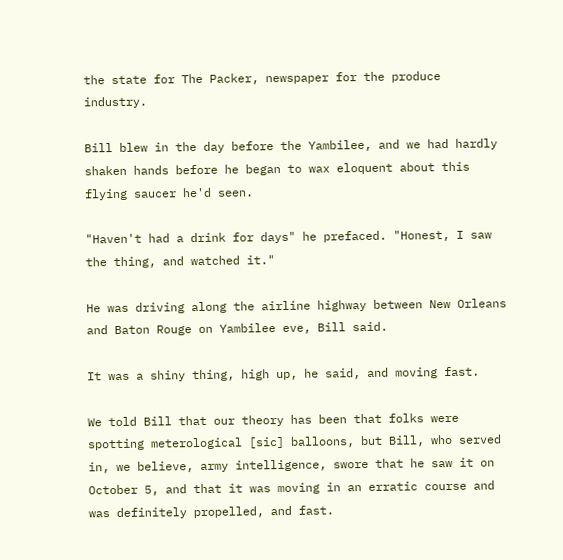the state for The Packer, newspaper for the produce industry.

Bill blew in the day before the Yambilee, and we had hardly shaken hands before he began to wax eloquent about this flying saucer he'd seen.

"Haven't had a drink for days" he prefaced. "Honest, I saw the thing, and watched it."

He was driving along the airline highway between New Orleans and Baton Rouge on Yambilee eve, Bill said.

It was a shiny thing, high up, he said, and moving fast.

We told Bill that our theory has been that folks were spotting meterological [sic] balloons, but Bill, who served in, we believe, army intelligence, swore that he saw it on October 5, and that it was moving in an erratic course and was definitely propelled, and fast.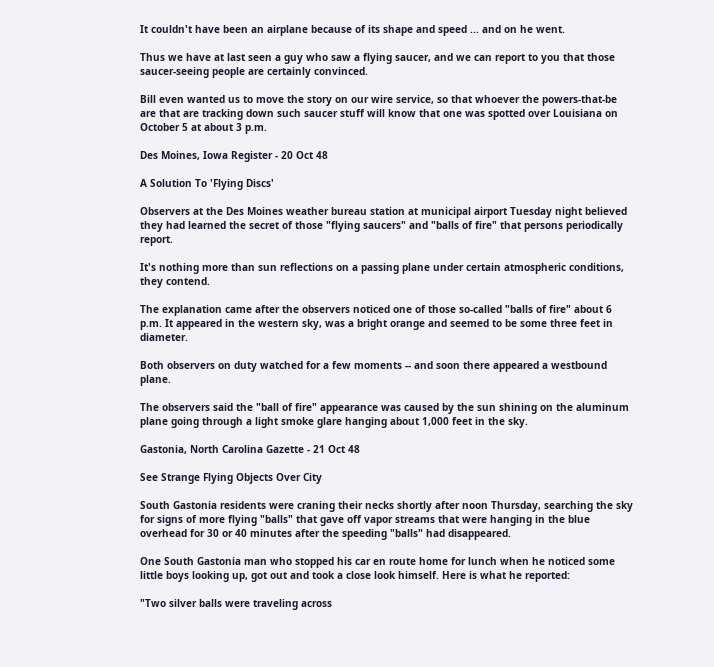It couldn't have been an airplane because of its shape and speed ... and on he went.

Thus we have at last seen a guy who saw a flying saucer, and we can report to you that those saucer-seeing people are certainly convinced.

Bill even wanted us to move the story on our wire service, so that whoever the powers-that-be are that are tracking down such saucer stuff will know that one was spotted over Louisiana on October 5 at about 3 p.m.

Des Moines, Iowa Register - 20 Oct 48

A Solution To 'Flying Discs'

Observers at the Des Moines weather bureau station at municipal airport Tuesday night believed they had learned the secret of those "flying saucers" and "balls of fire" that persons periodically report.

It's nothing more than sun reflections on a passing plane under certain atmospheric conditions, they contend.

The explanation came after the observers noticed one of those so-called "balls of fire" about 6 p.m. It appeared in the western sky, was a bright orange and seemed to be some three feet in diameter.

Both observers on duty watched for a few moments -- and soon there appeared a westbound plane.

The observers said the "ball of fire" appearance was caused by the sun shining on the aluminum plane going through a light smoke glare hanging about 1,000 feet in the sky.

Gastonia, North Carolina Gazette - 21 Oct 48

See Strange Flying Objects Over City

South Gastonia residents were craning their necks shortly after noon Thursday, searching the sky for signs of more flying "balls" that gave off vapor streams that were hanging in the blue overhead for 30 or 40 minutes after the speeding "balls" had disappeared.

One South Gastonia man who stopped his car en route home for lunch when he noticed some little boys looking up, got out and took a close look himself. Here is what he reported:

"Two silver balls were traveling across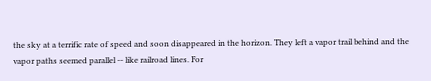the sky at a terrific rate of speed and soon disappeared in the horizon. They left a vapor trail behind and the vapor paths seemed parallel -- like railroad lines. For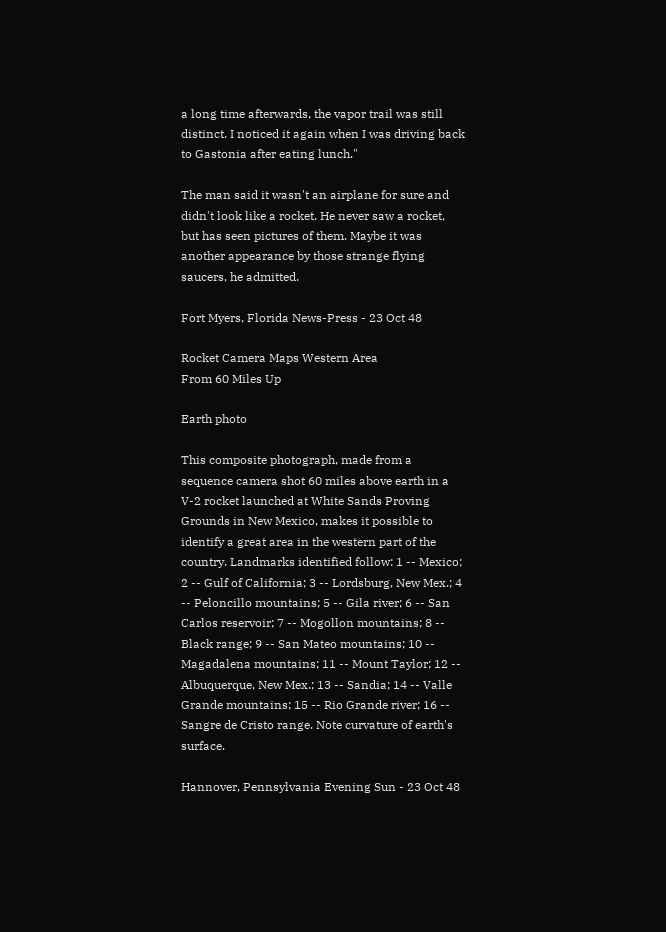a long time afterwards, the vapor trail was still distinct. I noticed it again when I was driving back to Gastonia after eating lunch."

The man said it wasn't an airplane for sure and didn't look like a rocket. He never saw a rocket, but has seen pictures of them. Maybe it was another appearance by those strange flying saucers, he admitted.

Fort Myers, Florida News-Press - 23 Oct 48

Rocket Camera Maps Western Area
From 60 Miles Up

Earth photo

This composite photograph, made from a sequence camera shot 60 miles above earth in a V-2 rocket launched at White Sands Proving Grounds in New Mexico, makes it possible to identify a great area in the western part of the country. Landmarks identified follow: 1 -- Mexico; 2 -- Gulf of California; 3 -- Lordsburg, New Mex.; 4 -- Peloncillo mountains; 5 -- Gila river; 6 -- San Carlos reservoir; 7 -- Mogollon mountains; 8 -- Black range; 9 -- San Mateo mountains; 10 -- Magadalena mountains; 11 -- Mount Taylor; 12 -- Albuquerque, New Mex.; 13 -- Sandia; 14 -- Valle Grande mountains; 15 -- Rio Grande river; 16 -- Sangre de Cristo range. Note curvature of earth's surface.

Hannover, Pennsylvania Evening Sun - 23 Oct 48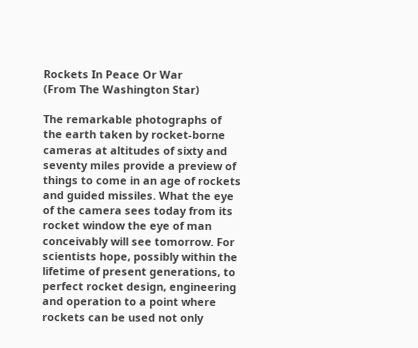Rockets In Peace Or War
(From The Washington Star)

The remarkable photographs of the earth taken by rocket-borne cameras at altitudes of sixty and seventy miles provide a preview of things to come in an age of rockets and guided missiles. What the eye of the camera sees today from its rocket window the eye of man conceivably will see tomorrow. For scientists hope, possibly within the lifetime of present generations, to perfect rocket design, engineering and operation to a point where rockets can be used not only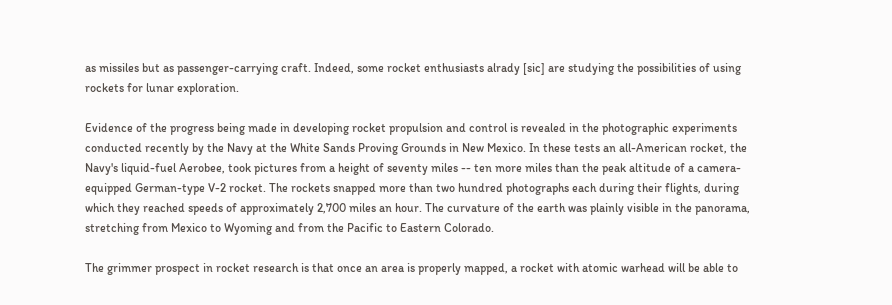as missiles but as passenger-carrying craft. Indeed, some rocket enthusiasts alrady [sic] are studying the possibilities of using rockets for lunar exploration.

Evidence of the progress being made in developing rocket propulsion and control is revealed in the photographic experiments conducted recently by the Navy at the White Sands Proving Grounds in New Mexico. In these tests an all-American rocket, the Navy's liquid-fuel Aerobee, took pictures from a height of seventy miles -- ten more miles than the peak altitude of a camera-equipped German-type V-2 rocket. The rockets snapped more than two hundred photographs each during their flights, during which they reached speeds of approximately 2,700 miles an hour. The curvature of the earth was plainly visible in the panorama, stretching from Mexico to Wyoming and from the Pacific to Eastern Colorado.

The grimmer prospect in rocket research is that once an area is properly mapped, a rocket with atomic warhead will be able to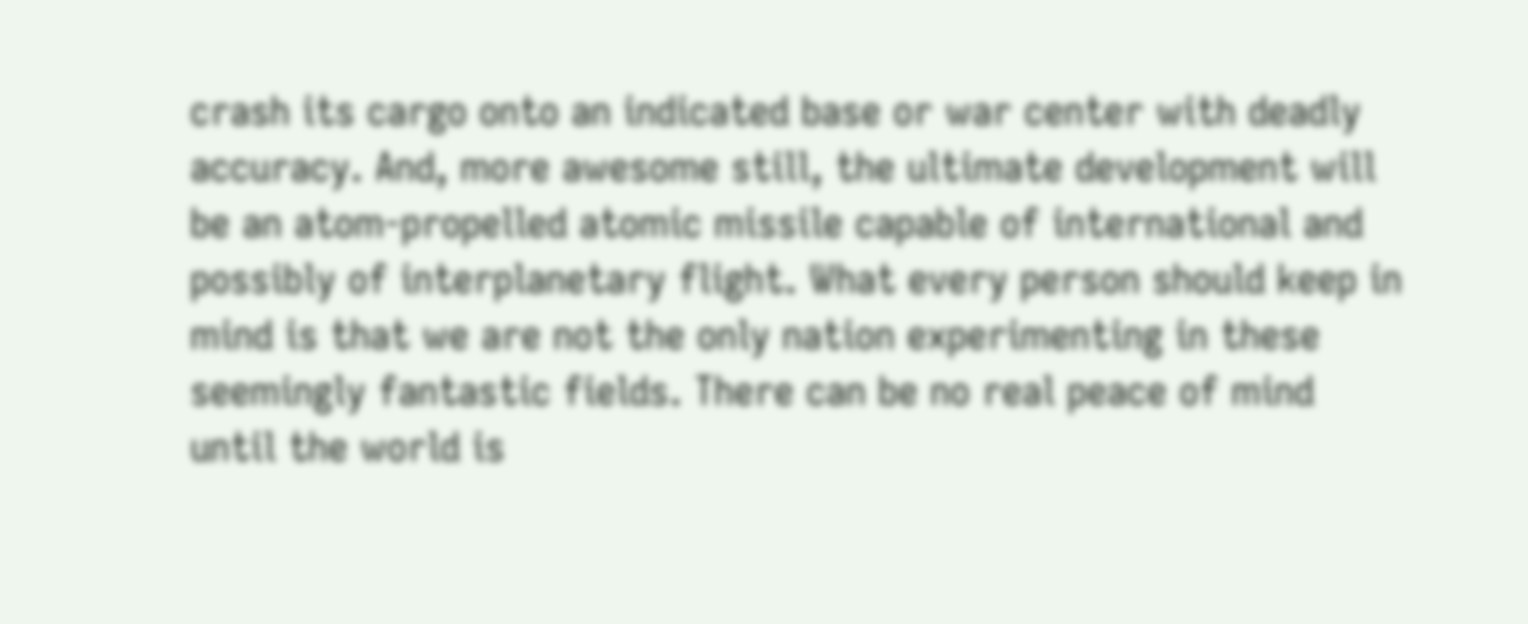crash its cargo onto an indicated base or war center with deadly accuracy. And, more awesome still, the ultimate development will be an atom-propelled atomic missile capable of international and possibly of interplanetary flight. What every person should keep in mind is that we are not the only nation experimenting in these seemingly fantastic fields. There can be no real peace of mind until the world is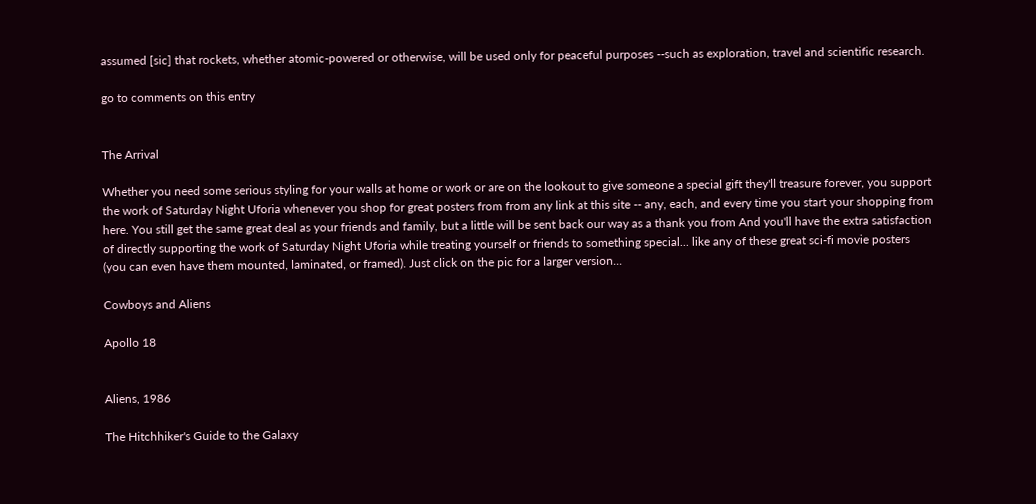assumed [sic] that rockets, whether atomic-powered or otherwise, will be used only for peaceful purposes --such as exploration, travel and scientific research.

go to comments on this entry


The Arrival

Whether you need some serious styling for your walls at home or work or are on the lookout to give someone a special gift they'll treasure forever, you support the work of Saturday Night Uforia whenever you shop for great posters from from any link at this site -- any, each, and every time you start your shopping from here. You still get the same great deal as your friends and family, but a little will be sent back our way as a thank you from And you'll have the extra satisfaction of directly supporting the work of Saturday Night Uforia while treating yourself or friends to something special... like any of these great sci-fi movie posters (you can even have them mounted, laminated, or framed). Just click on the pic for a larger version...

Cowboys and Aliens

Apollo 18


Aliens, 1986

The Hitchhiker's Guide to the Galaxy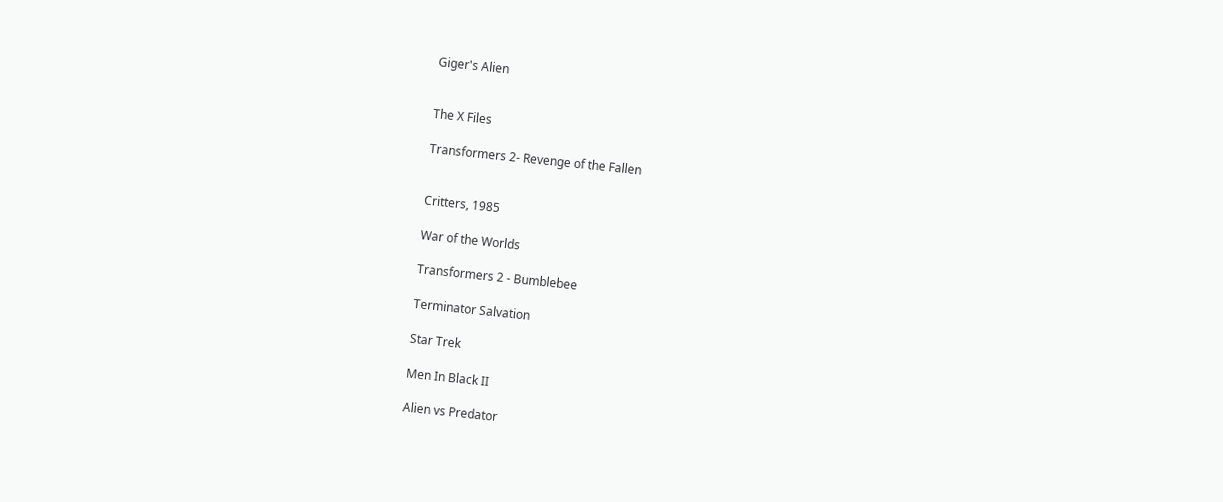Giger's Alien


The X Files

Transformers 2- Revenge of the Fallen


Critters, 1985

War of the Worlds

Transformers 2 - Bumblebee

Terminator Salvation

Star Trek

Men In Black II

Alien vs Predator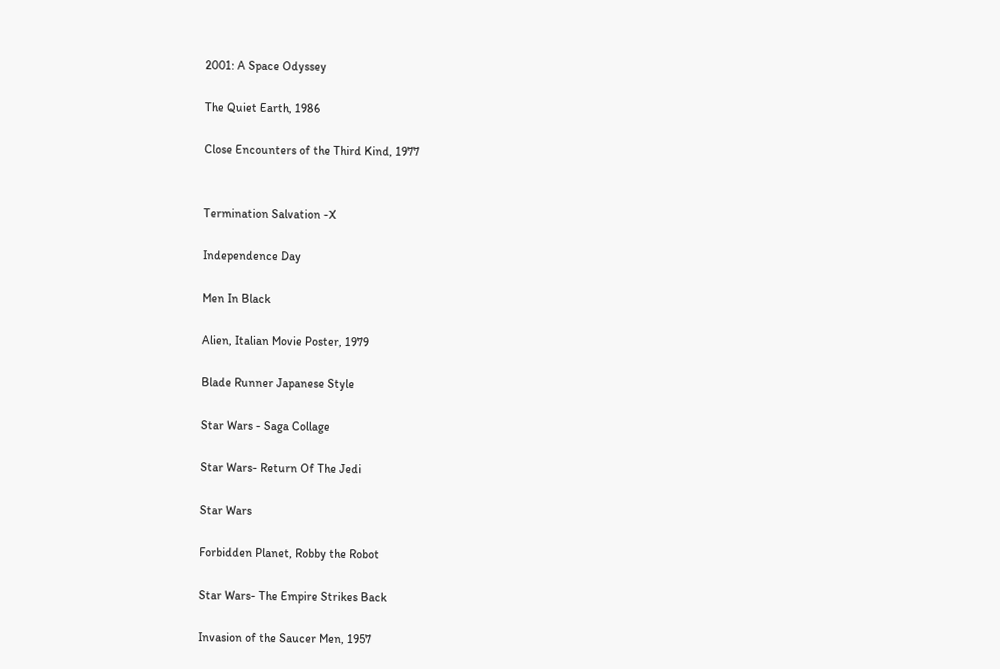2001: A Space Odyssey

The Quiet Earth, 1986

Close Encounters of the Third Kind, 1977


Termination Salvation -X

Independence Day

Men In Black

Alien, Italian Movie Poster, 1979

Blade Runner Japanese Style

Star Wars - Saga Collage

Star Wars- Return Of The Jedi

Star Wars

Forbidden Planet, Robby the Robot

Star Wars- The Empire Strikes Back

Invasion of the Saucer Men, 1957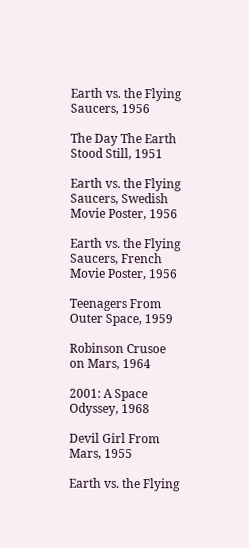Earth vs. the Flying Saucers, 1956

The Day The Earth Stood Still, 1951

Earth vs. the Flying Saucers, Swedish Movie Poster, 1956

Earth vs. the Flying Saucers, French Movie Poster, 1956

Teenagers From Outer Space, 1959

Robinson Crusoe on Mars, 1964

2001: A Space Odyssey, 1968

Devil Girl From Mars, 1955

Earth vs. the Flying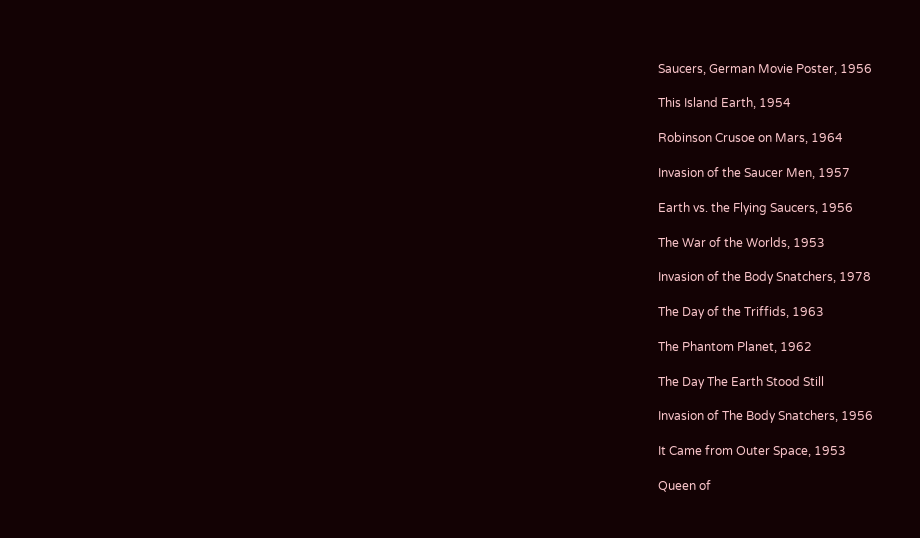Saucers, German Movie Poster, 1956

This Island Earth, 1954

Robinson Crusoe on Mars, 1964

Invasion of the Saucer Men, 1957

Earth vs. the Flying Saucers, 1956

The War of the Worlds, 1953

Invasion of the Body Snatchers, 1978

The Day of the Triffids, 1963

The Phantom Planet, 1962

The Day The Earth Stood Still

Invasion of The Body Snatchers, 1956

It Came from Outer Space, 1953

Queen of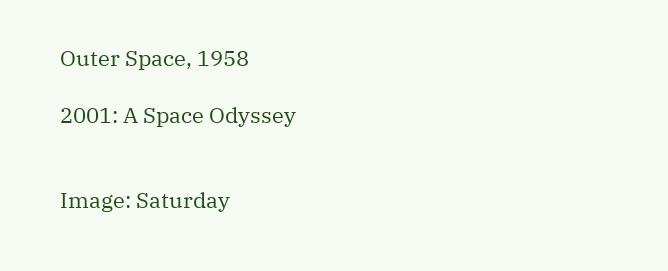Outer Space, 1958

2001: A Space Odyssey


Image: Saturday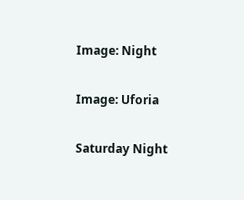Image: Night

Image: Uforia

Saturday Night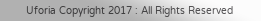Uforia Copyright 2017 : All Rights Reserved